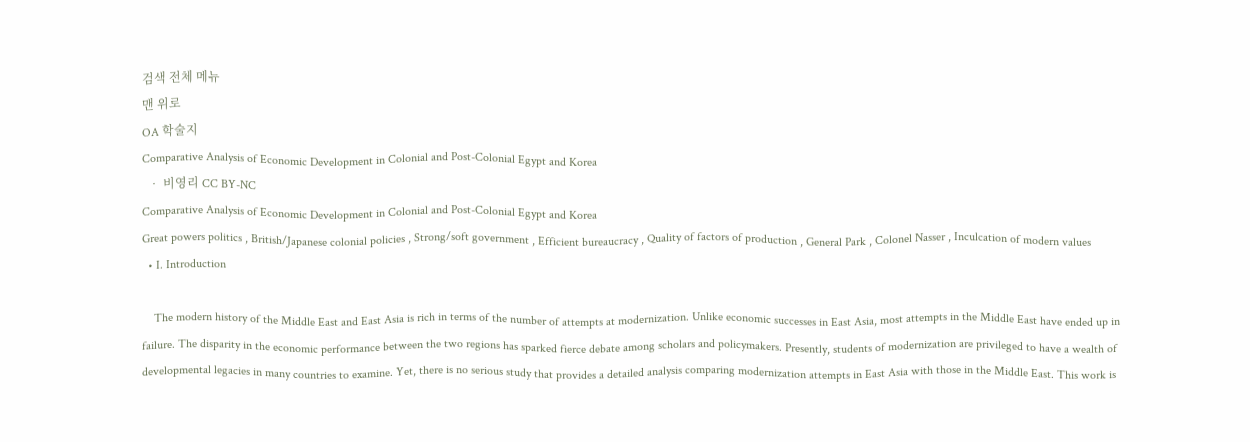검색 전체 메뉴
맨 위로
OA 학술지
Comparative Analysis of Economic Development in Colonial and Post-Colonial Egypt and Korea
  • 비영리 CC BY-NC
Comparative Analysis of Economic Development in Colonial and Post-Colonial Egypt and Korea
Great powers politics , British/Japanese colonial policies , Strong/soft government , Efficient bureaucracy , Quality of factors of production , General Park , Colonel Nasser , Inculcation of modern values
  • I. Introduction

    The modern history of the Middle East and East Asia is rich in terms of the number of attempts at modernization. Unlike economic successes in East Asia, most attempts in the Middle East have ended up in failure. The disparity in the economic performance between the two regions has sparked fierce debate among scholars and policymakers. Presently, students of modernization are privileged to have a wealth of developmental legacies in many countries to examine. Yet, there is no serious study that provides a detailed analysis comparing modernization attempts in East Asia with those in the Middle East. This work is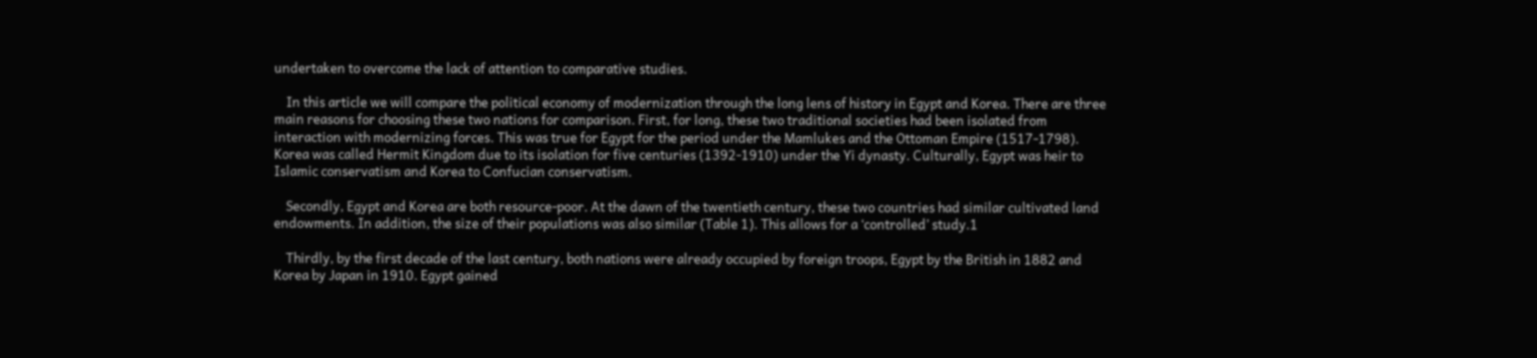undertaken to overcome the lack of attention to comparative studies.

    In this article we will compare the political economy of modernization through the long lens of history in Egypt and Korea. There are three main reasons for choosing these two nations for comparison. First, for long, these two traditional societies had been isolated from interaction with modernizing forces. This was true for Egypt for the period under the Mamlukes and the Ottoman Empire (1517-1798). Korea was called Hermit Kingdom due to its isolation for five centuries (1392-1910) under the Yi dynasty. Culturally, Egypt was heir to Islamic conservatism and Korea to Confucian conservatism.

    Secondly, Egypt and Korea are both resource-poor. At the dawn of the twentieth century, these two countries had similar cultivated land endowments. In addition, the size of their populations was also similar (Table 1). This allows for a ‘controlled’ study.1

    Thirdly, by the first decade of the last century, both nations were already occupied by foreign troops, Egypt by the British in 1882 and Korea by Japan in 1910. Egypt gained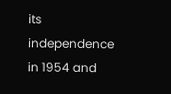its independence in 1954 and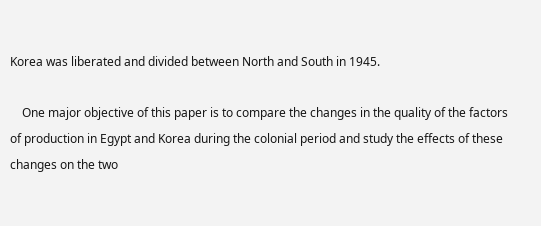Korea was liberated and divided between North and South in 1945.

    One major objective of this paper is to compare the changes in the quality of the factors of production in Egypt and Korea during the colonial period and study the effects of these changes on the two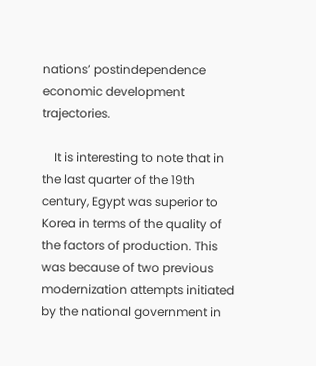nations’ postindependence economic development trajectories.

    It is interesting to note that in the last quarter of the 19th century, Egypt was superior to Korea in terms of the quality of the factors of production. This was because of two previous modernization attempts initiated by the national government in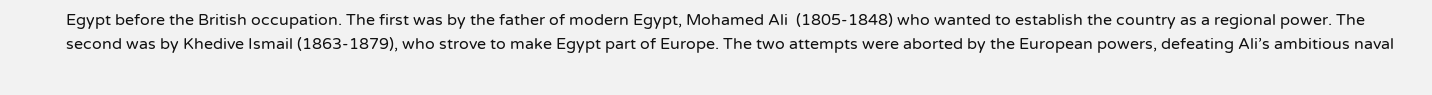Egypt before the British occupation. The first was by the father of modern Egypt, Mohamed Ali  (1805-1848) who wanted to establish the country as a regional power. The second was by Khedive Ismail (1863-1879), who strove to make Egypt part of Europe. The two attempts were aborted by the European powers, defeating Ali’s ambitious naval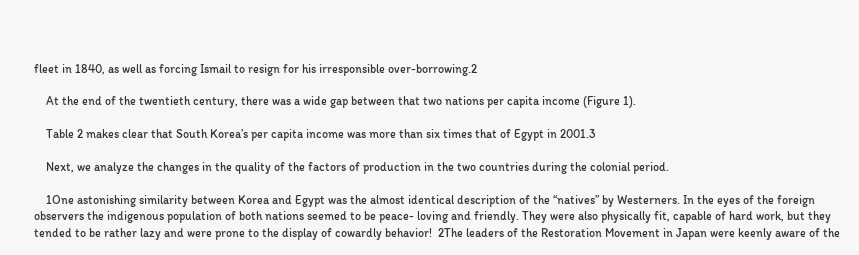fleet in 1840, as well as forcing Ismail to resign for his irresponsible over-borrowing.2

    At the end of the twentieth century, there was a wide gap between that two nations per capita income (Figure 1).

    Table 2 makes clear that South Korea’s per capita income was more than six times that of Egypt in 2001.3

    Next, we analyze the changes in the quality of the factors of production in the two countries during the colonial period.

    1One astonishing similarity between Korea and Egypt was the almost identical description of the “natives” by Westerners. In the eyes of the foreign observers the indigenous population of both nations seemed to be peace- loving and friendly. They were also physically fit, capable of hard work, but they tended to be rather lazy and were prone to the display of cowardly behavior!  2The leaders of the Restoration Movement in Japan were keenly aware of the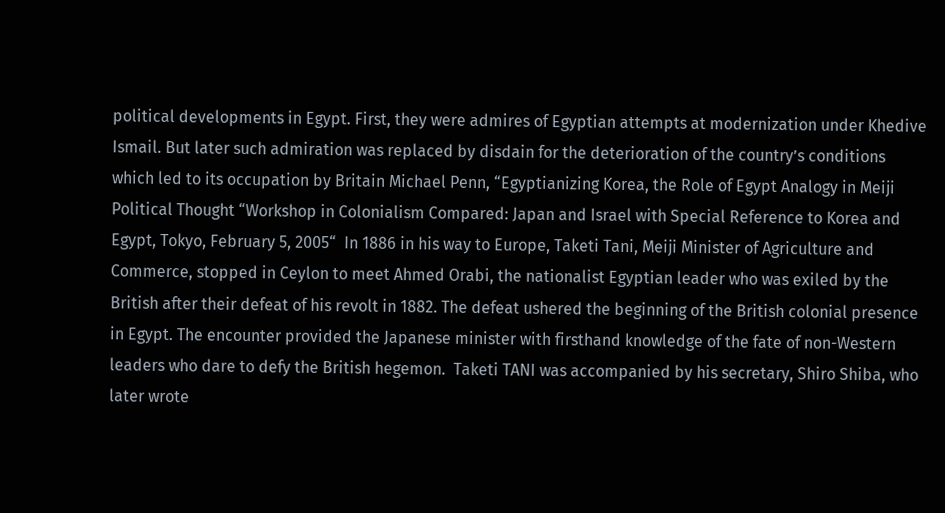political developments in Egypt. First, they were admires of Egyptian attempts at modernization under Khedive Ismail. But later such admiration was replaced by disdain for the deterioration of the country’s conditions which led to its occupation by Britain Michael Penn, “Egyptianizing Korea, the Role of Egypt Analogy in Meiji Political Thought “Workshop in Colonialism Compared: Japan and Israel with Special Reference to Korea and Egypt, Tokyo, February 5, 2005“  In 1886 in his way to Europe, Taketi Tani, Meiji Minister of Agriculture and Commerce, stopped in Ceylon to meet Ahmed Orabi, the nationalist Egyptian leader who was exiled by the British after their defeat of his revolt in 1882. The defeat ushered the beginning of the British colonial presence in Egypt. The encounter provided the Japanese minister with firsthand knowledge of the fate of non-Western leaders who dare to defy the British hegemon.  Taketi TANI was accompanied by his secretary, Shiro Shiba, who later wrote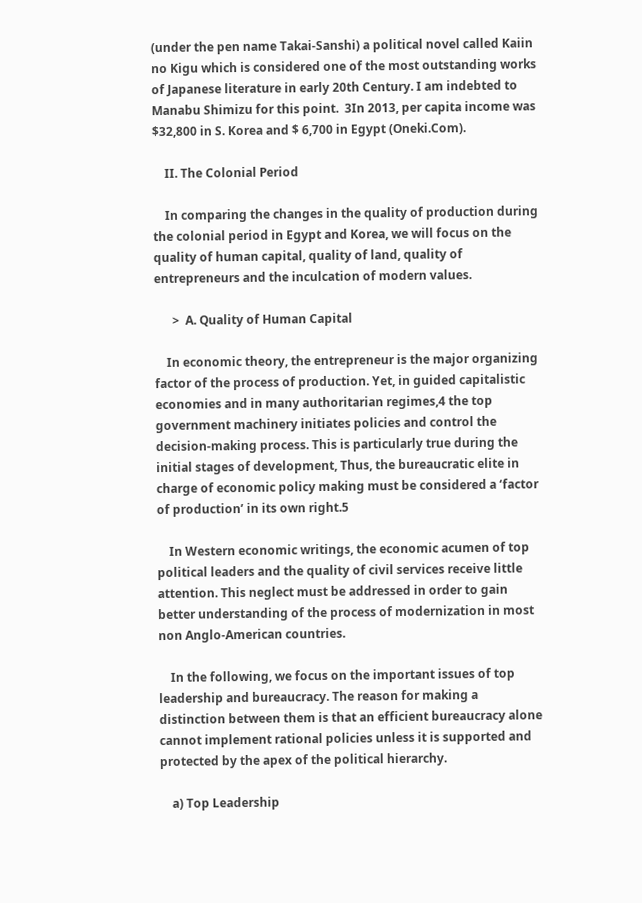(under the pen name Takai-Sanshi) a political novel called Kaiin no Kigu which is considered one of the most outstanding works of Japanese literature in early 20th Century. I am indebted to Manabu Shimizu for this point.  3In 2013, per capita income was $32,800 in S. Korea and $ 6,700 in Egypt (Oneki.Com).

    II. The Colonial Period

    In comparing the changes in the quality of production during the colonial period in Egypt and Korea, we will focus on the quality of human capital, quality of land, quality of entrepreneurs and the inculcation of modern values.

      >  A. Quality of Human Capital

    In economic theory, the entrepreneur is the major organizing factor of the process of production. Yet, in guided capitalistic economies and in many authoritarian regimes,4 the top government machinery initiates policies and control the decision-making process. This is particularly true during the initial stages of development, Thus, the bureaucratic elite in charge of economic policy making must be considered a ‘factor of production’ in its own right.5

    In Western economic writings, the economic acumen of top political leaders and the quality of civil services receive little attention. This neglect must be addressed in order to gain better understanding of the process of modernization in most non Anglo-American countries.

    In the following, we focus on the important issues of top leadership and bureaucracy. The reason for making a distinction between them is that an efficient bureaucracy alone cannot implement rational policies unless it is supported and protected by the apex of the political hierarchy.

    a) Top Leadership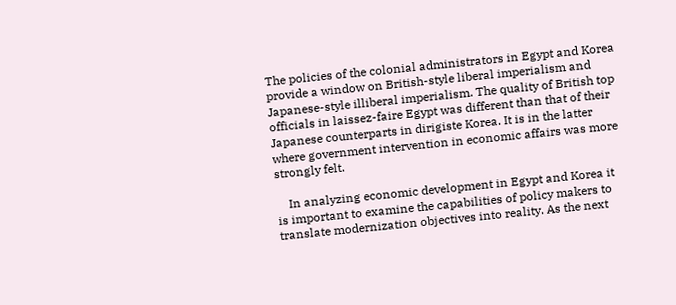The policies of the colonial administrators in Egypt and Korea provide a window on British-style liberal imperialism and Japanese-style illiberal imperialism. The quality of British top officials in laissez-faire Egypt was different than that of their Japanese counterparts in dirigiste Korea. It is in the latter where government intervention in economic affairs was more strongly felt.

    In analyzing economic development in Egypt and Korea it is important to examine the capabilities of policy makers to translate modernization objectives into reality. As the next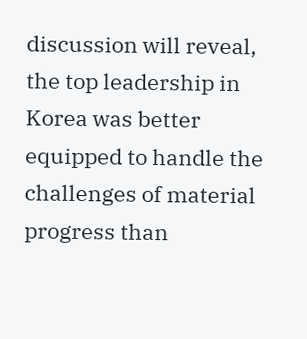discussion will reveal, the top leadership in Korea was better equipped to handle the challenges of material progress than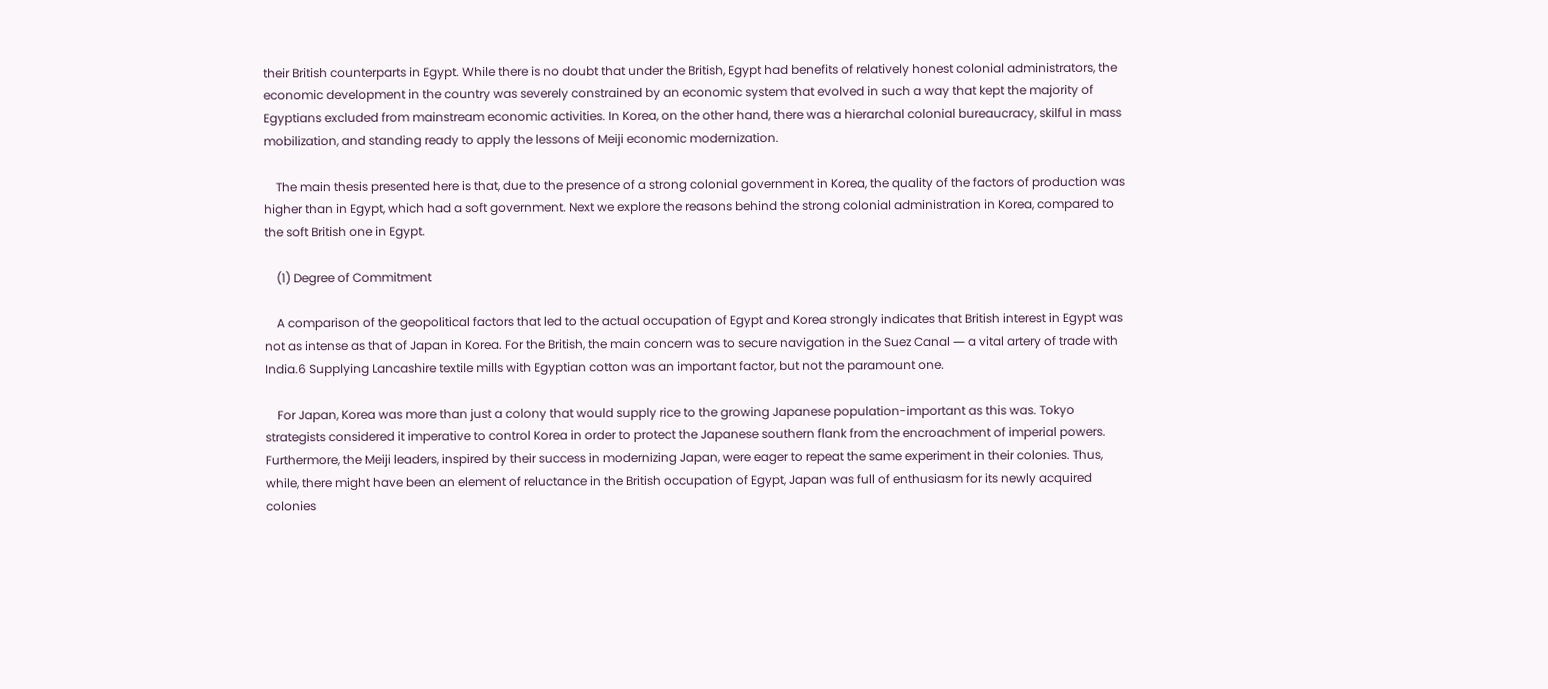their British counterparts in Egypt. While there is no doubt that under the British, Egypt had benefits of relatively honest colonial administrators, the economic development in the country was severely constrained by an economic system that evolved in such a way that kept the majority of Egyptians excluded from mainstream economic activities. In Korea, on the other hand, there was a hierarchal colonial bureaucracy, skilful in mass mobilization, and standing ready to apply the lessons of Meiji economic modernization.

    The main thesis presented here is that, due to the presence of a strong colonial government in Korea, the quality of the factors of production was higher than in Egypt, which had a soft government. Next we explore the reasons behind the strong colonial administration in Korea, compared to the soft British one in Egypt.

    (1) Degree of Commitment

    A comparison of the geopolitical factors that led to the actual occupation of Egypt and Korea strongly indicates that British interest in Egypt was not as intense as that of Japan in Korea. For the British, the main concern was to secure navigation in the Suez Canal ― a vital artery of trade with India.6 Supplying Lancashire textile mills with Egyptian cotton was an important factor, but not the paramount one.

    For Japan, Korea was more than just a colony that would supply rice to the growing Japanese population-important as this was. Tokyo strategists considered it imperative to control Korea in order to protect the Japanese southern flank from the encroachment of imperial powers. Furthermore, the Meiji leaders, inspired by their success in modernizing Japan, were eager to repeat the same experiment in their colonies. Thus, while, there might have been an element of reluctance in the British occupation of Egypt, Japan was full of enthusiasm for its newly acquired colonies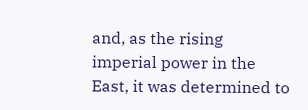and, as the rising imperial power in the East, it was determined to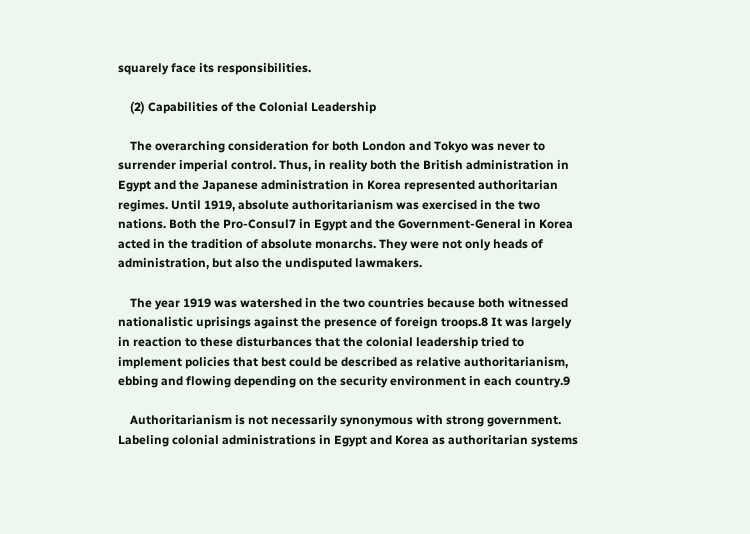squarely face its responsibilities.

    (2) Capabilities of the Colonial Leadership

    The overarching consideration for both London and Tokyo was never to surrender imperial control. Thus, in reality both the British administration in Egypt and the Japanese administration in Korea represented authoritarian regimes. Until 1919, absolute authoritarianism was exercised in the two nations. Both the Pro-Consul7 in Egypt and the Government-General in Korea acted in the tradition of absolute monarchs. They were not only heads of administration, but also the undisputed lawmakers.

    The year 1919 was watershed in the two countries because both witnessed nationalistic uprisings against the presence of foreign troops.8 It was largely in reaction to these disturbances that the colonial leadership tried to implement policies that best could be described as relative authoritarianism, ebbing and flowing depending on the security environment in each country.9

    Authoritarianism is not necessarily synonymous with strong government. Labeling colonial administrations in Egypt and Korea as authoritarian systems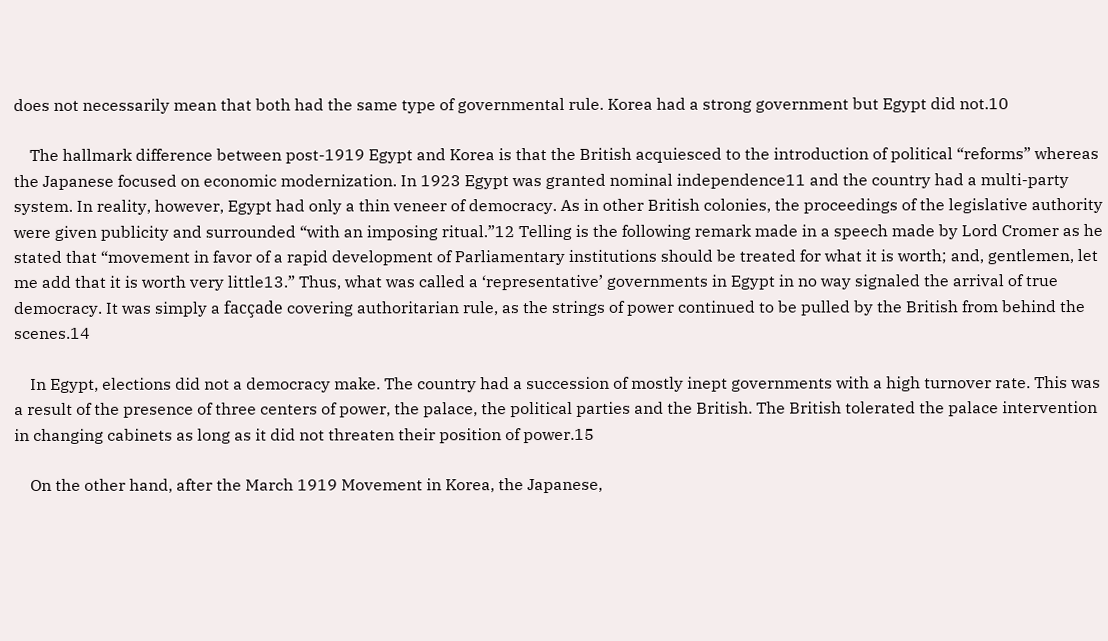does not necessarily mean that both had the same type of governmental rule. Korea had a strong government but Egypt did not.10

    The hallmark difference between post-1919 Egypt and Korea is that the British acquiesced to the introduction of political “reforms” whereas the Japanese focused on economic modernization. In 1923 Egypt was granted nominal independence11 and the country had a multi-party system. In reality, however, Egypt had only a thin veneer of democracy. As in other British colonies, the proceedings of the legislative authority were given publicity and surrounded “with an imposing ritual.”12 Telling is the following remark made in a speech made by Lord Cromer as he stated that “movement in favor of a rapid development of Parliamentary institutions should be treated for what it is worth; and, gentlemen, let me add that it is worth very little13.” Thus, what was called a ‘representative’ governments in Egypt in no way signaled the arrival of true democracy. It was simply a facçade covering authoritarian rule, as the strings of power continued to be pulled by the British from behind the scenes.14

    In Egypt, elections did not a democracy make. The country had a succession of mostly inept governments with a high turnover rate. This was a result of the presence of three centers of power, the palace, the political parties and the British. The British tolerated the palace intervention in changing cabinets as long as it did not threaten their position of power.15

    On the other hand, after the March 1919 Movement in Korea, the Japanese,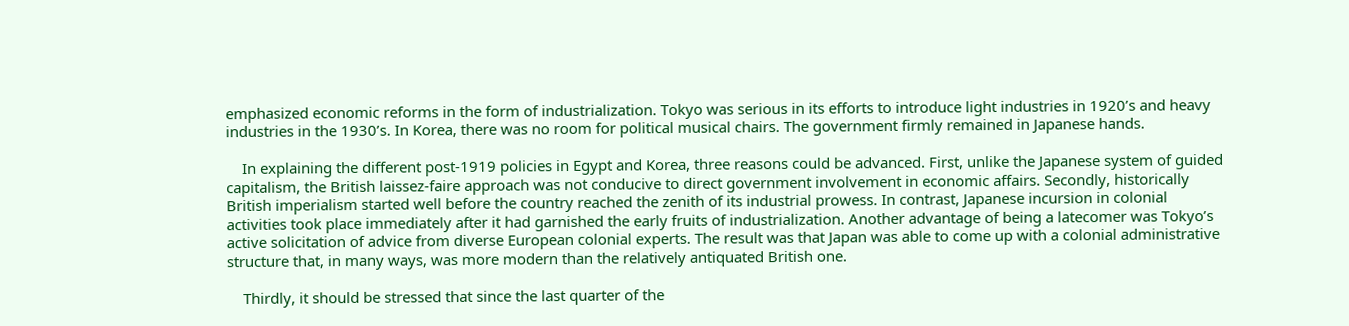emphasized economic reforms in the form of industrialization. Tokyo was serious in its efforts to introduce light industries in 1920’s and heavy industries in the 1930’s. In Korea, there was no room for political musical chairs. The government firmly remained in Japanese hands.

    In explaining the different post-1919 policies in Egypt and Korea, three reasons could be advanced. First, unlike the Japanese system of guided capitalism, the British laissez-faire approach was not conducive to direct government involvement in economic affairs. Secondly, historically British imperialism started well before the country reached the zenith of its industrial prowess. In contrast, Japanese incursion in colonial activities took place immediately after it had garnished the early fruits of industrialization. Another advantage of being a latecomer was Tokyo’s active solicitation of advice from diverse European colonial experts. The result was that Japan was able to come up with a colonial administrative structure that, in many ways, was more modern than the relatively antiquated British one.

    Thirdly, it should be stressed that since the last quarter of the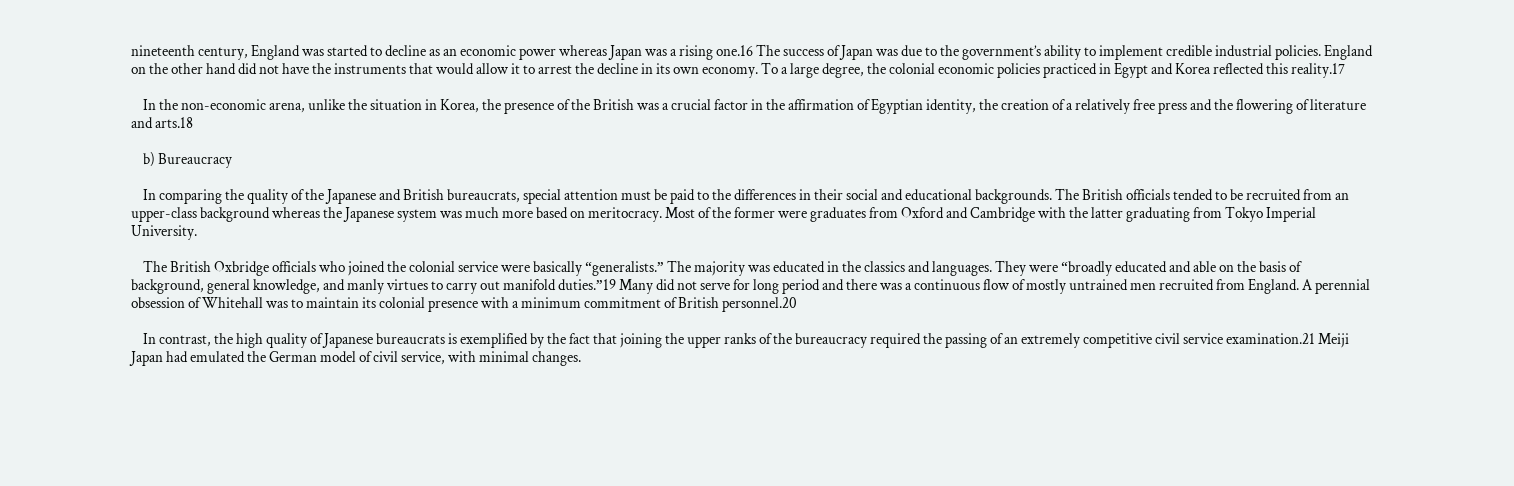nineteenth century, England was started to decline as an economic power whereas Japan was a rising one.16 The success of Japan was due to the government’s ability to implement credible industrial policies. England on the other hand did not have the instruments that would allow it to arrest the decline in its own economy. To a large degree, the colonial economic policies practiced in Egypt and Korea reflected this reality.17

    In the non-economic arena, unlike the situation in Korea, the presence of the British was a crucial factor in the affirmation of Egyptian identity, the creation of a relatively free press and the flowering of literature and arts.18

    b) Bureaucracy

    In comparing the quality of the Japanese and British bureaucrats, special attention must be paid to the differences in their social and educational backgrounds. The British officials tended to be recruited from an upper-class background whereas the Japanese system was much more based on meritocracy. Most of the former were graduates from Oxford and Cambridge with the latter graduating from Tokyo Imperial University.

    The British Oxbridge officials who joined the colonial service were basically “generalists.” The majority was educated in the classics and languages. They were “broadly educated and able on the basis of background, general knowledge, and manly virtues to carry out manifold duties.”19 Many did not serve for long period and there was a continuous flow of mostly untrained men recruited from England. A perennial obsession of Whitehall was to maintain its colonial presence with a minimum commitment of British personnel.20

    In contrast, the high quality of Japanese bureaucrats is exemplified by the fact that joining the upper ranks of the bureaucracy required the passing of an extremely competitive civil service examination.21 Meiji Japan had emulated the German model of civil service, with minimal changes.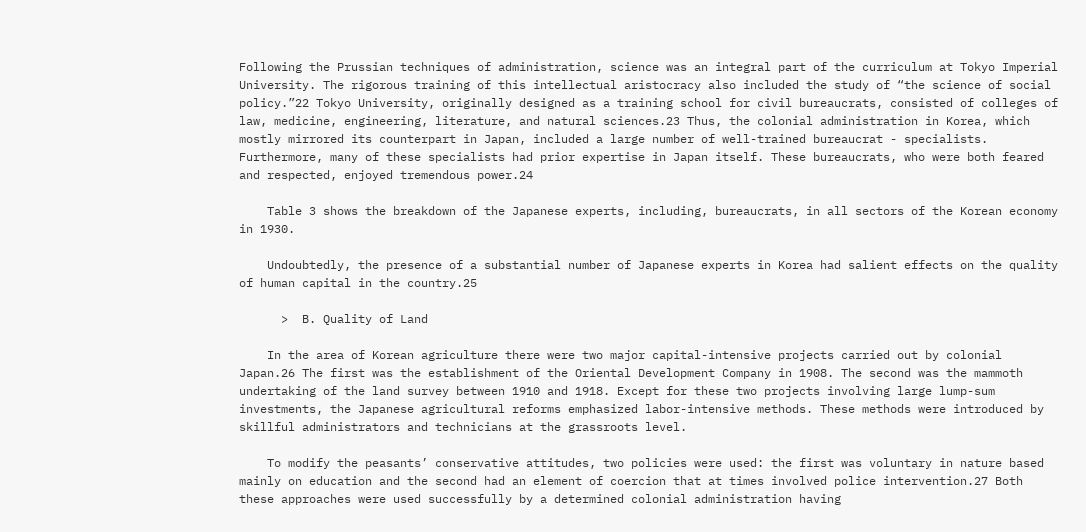Following the Prussian techniques of administration, science was an integral part of the curriculum at Tokyo Imperial University. The rigorous training of this intellectual aristocracy also included the study of “the science of social policy.”22 Tokyo University, originally designed as a training school for civil bureaucrats, consisted of colleges of law, medicine, engineering, literature, and natural sciences.23 Thus, the colonial administration in Korea, which mostly mirrored its counterpart in Japan, included a large number of well-trained bureaucrat - specialists. Furthermore, many of these specialists had prior expertise in Japan itself. These bureaucrats, who were both feared and respected, enjoyed tremendous power.24

    Table 3 shows the breakdown of the Japanese experts, including, bureaucrats, in all sectors of the Korean economy in 1930.

    Undoubtedly, the presence of a substantial number of Japanese experts in Korea had salient effects on the quality of human capital in the country.25

      >  B. Quality of Land

    In the area of Korean agriculture there were two major capital-intensive projects carried out by colonial Japan.26 The first was the establishment of the Oriental Development Company in 1908. The second was the mammoth undertaking of the land survey between 1910 and 1918. Except for these two projects involving large lump-sum investments, the Japanese agricultural reforms emphasized labor-intensive methods. These methods were introduced by skillful administrators and technicians at the grassroots level.

    To modify the peasants’ conservative attitudes, two policies were used: the first was voluntary in nature based mainly on education and the second had an element of coercion that at times involved police intervention.27 Both these approaches were used successfully by a determined colonial administration having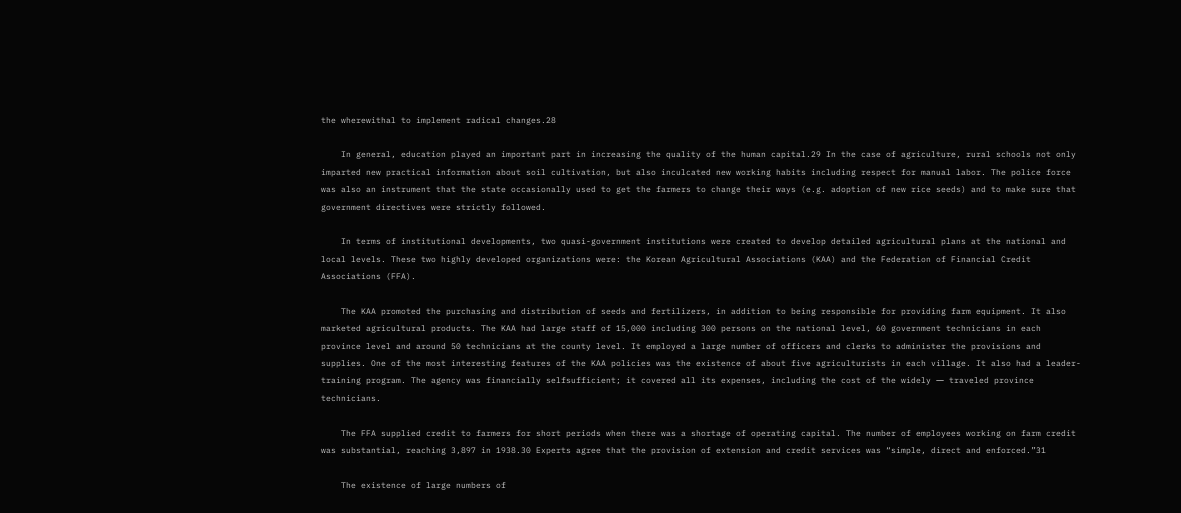the wherewithal to implement radical changes.28

    In general, education played an important part in increasing the quality of the human capital.29 In the case of agriculture, rural schools not only imparted new practical information about soil cultivation, but also inculcated new working habits including respect for manual labor. The police force was also an instrument that the state occasionally used to get the farmers to change their ways (e.g. adoption of new rice seeds) and to make sure that government directives were strictly followed.

    In terms of institutional developments, two quasi-government institutions were created to develop detailed agricultural plans at the national and local levels. These two highly developed organizations were: the Korean Agricultural Associations (KAA) and the Federation of Financial Credit Associations (FFA).

    The KAA promoted the purchasing and distribution of seeds and fertilizers, in addition to being responsible for providing farm equipment. It also marketed agricultural products. The KAA had large staff of 15,000 including 300 persons on the national level, 60 government technicians in each province level and around 50 technicians at the county level. It employed a large number of officers and clerks to administer the provisions and supplies. One of the most interesting features of the KAA policies was the existence of about five agriculturists in each village. It also had a leader-training program. The agency was financially selfsufficient; it covered all its expenses, including the cost of the widely ― traveled province technicians.

    The FFA supplied credit to farmers for short periods when there was a shortage of operating capital. The number of employees working on farm credit was substantial, reaching 3,897 in 1938.30 Experts agree that the provision of extension and credit services was “simple, direct and enforced.”31

    The existence of large numbers of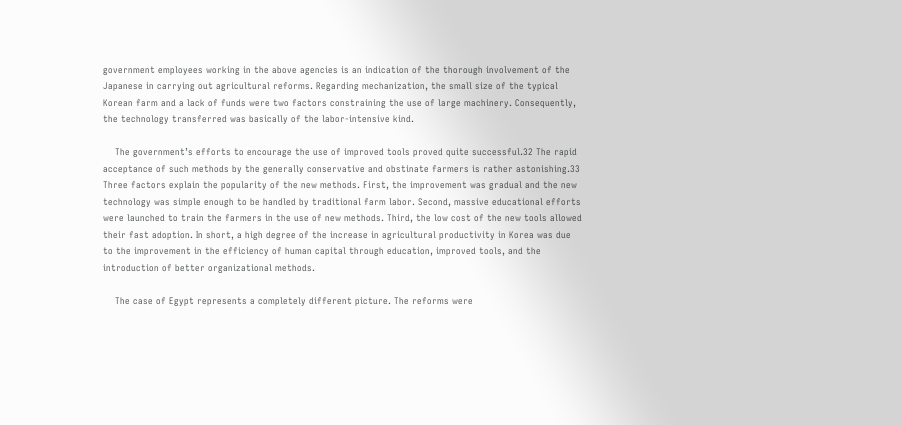government employees working in the above agencies is an indication of the thorough involvement of the Japanese in carrying out agricultural reforms. Regarding mechanization, the small size of the typical Korean farm and a lack of funds were two factors constraining the use of large machinery. Consequently, the technology transferred was basically of the labor-intensive kind.

    The government’s efforts to encourage the use of improved tools proved quite successful.32 The rapid acceptance of such methods by the generally conservative and obstinate farmers is rather astonishing.33 Three factors explain the popularity of the new methods. First, the improvement was gradual and the new technology was simple enough to be handled by traditional farm labor. Second, massive educational efforts were launched to train the farmers in the use of new methods. Third, the low cost of the new tools allowed their fast adoption. In short, a high degree of the increase in agricultural productivity in Korea was due to the improvement in the efficiency of human capital through education, improved tools, and the introduction of better organizational methods.

    The case of Egypt represents a completely different picture. The reforms were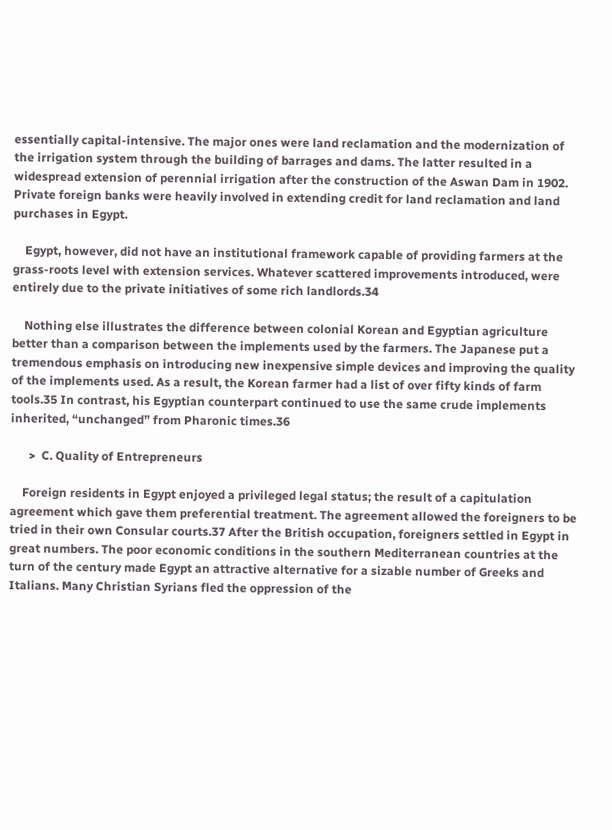essentially capital-intensive. The major ones were land reclamation and the modernization of the irrigation system through the building of barrages and dams. The latter resulted in a widespread extension of perennial irrigation after the construction of the Aswan Dam in 1902. Private foreign banks were heavily involved in extending credit for land reclamation and land purchases in Egypt.

    Egypt, however, did not have an institutional framework capable of providing farmers at the grass-roots level with extension services. Whatever scattered improvements introduced, were entirely due to the private initiatives of some rich landlords.34

    Nothing else illustrates the difference between colonial Korean and Egyptian agriculture better than a comparison between the implements used by the farmers. The Japanese put a tremendous emphasis on introducing new inexpensive simple devices and improving the quality of the implements used. As a result, the Korean farmer had a list of over fifty kinds of farm tools.35 In contrast, his Egyptian counterpart continued to use the same crude implements inherited, “unchanged” from Pharonic times.36

      >  C. Quality of Entrepreneurs

    Foreign residents in Egypt enjoyed a privileged legal status; the result of a capitulation agreement which gave them preferential treatment. The agreement allowed the foreigners to be tried in their own Consular courts.37 After the British occupation, foreigners settled in Egypt in great numbers. The poor economic conditions in the southern Mediterranean countries at the turn of the century made Egypt an attractive alternative for a sizable number of Greeks and Italians. Many Christian Syrians fled the oppression of the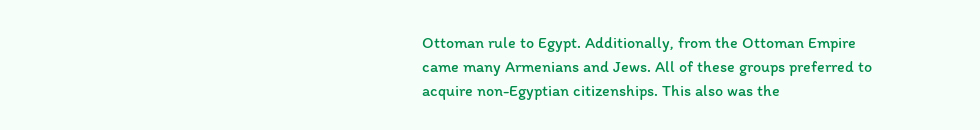Ottoman rule to Egypt. Additionally, from the Ottoman Empire came many Armenians and Jews. All of these groups preferred to acquire non-Egyptian citizenships. This also was the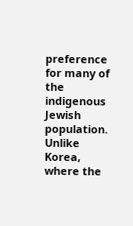preference for many of the indigenous Jewish population. Unlike Korea, where the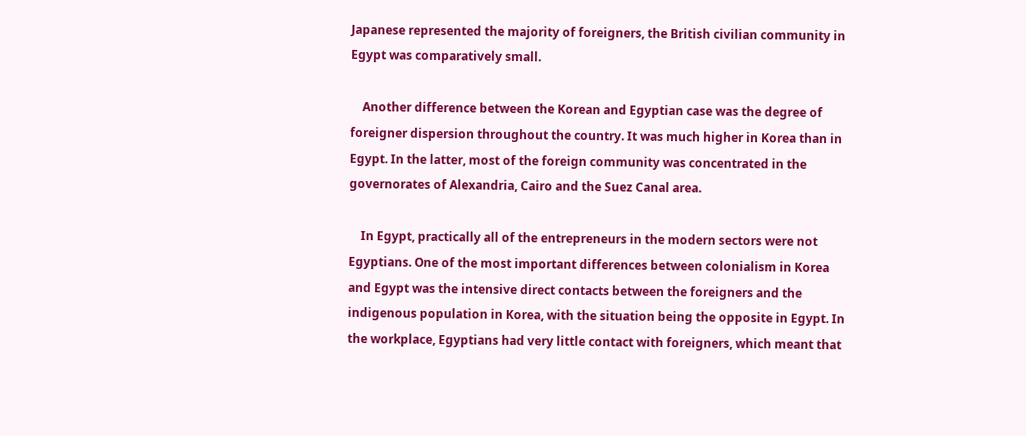Japanese represented the majority of foreigners, the British civilian community in Egypt was comparatively small.

    Another difference between the Korean and Egyptian case was the degree of foreigner dispersion throughout the country. It was much higher in Korea than in Egypt. In the latter, most of the foreign community was concentrated in the governorates of Alexandria, Cairo and the Suez Canal area.

    In Egypt, practically all of the entrepreneurs in the modern sectors were not Egyptians. One of the most important differences between colonialism in Korea and Egypt was the intensive direct contacts between the foreigners and the indigenous population in Korea, with the situation being the opposite in Egypt. In the workplace, Egyptians had very little contact with foreigners, which meant that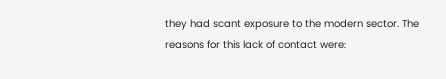they had scant exposure to the modern sector. The reasons for this lack of contact were: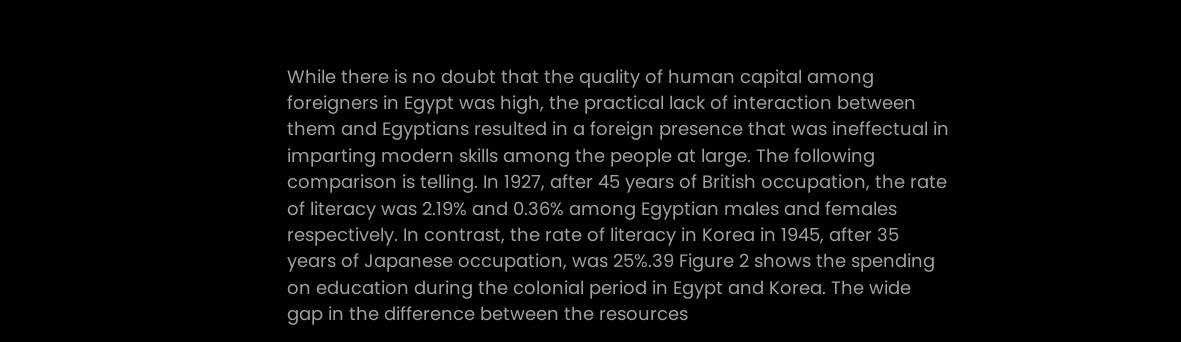While there is no doubt that the quality of human capital among foreigners in Egypt was high, the practical lack of interaction between them and Egyptians resulted in a foreign presence that was ineffectual in imparting modern skills among the people at large. The following comparison is telling. In 1927, after 45 years of British occupation, the rate of literacy was 2.19% and 0.36% among Egyptian males and females respectively. In contrast, the rate of literacy in Korea in 1945, after 35 years of Japanese occupation, was 25%.39 Figure 2 shows the spending on education during the colonial period in Egypt and Korea. The wide gap in the difference between the resources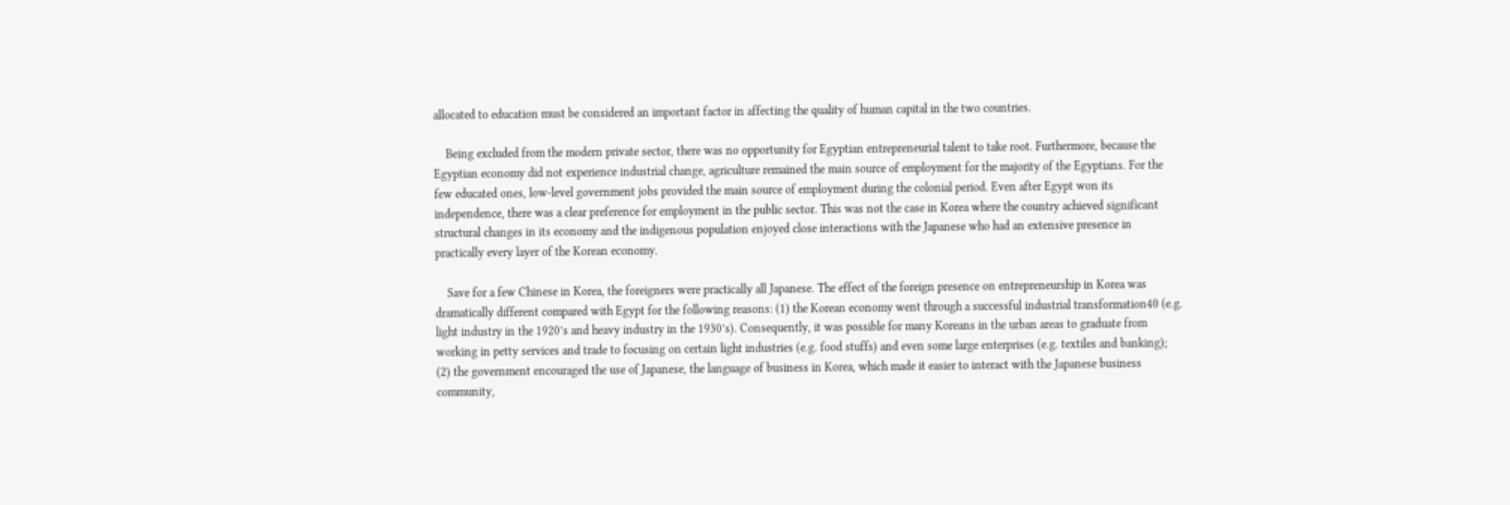allocated to education must be considered an important factor in affecting the quality of human capital in the two countries.

    Being excluded from the modern private sector, there was no opportunity for Egyptian entrepreneurial talent to take root. Furthermore, because the Egyptian economy did not experience industrial change, agriculture remained the main source of employment for the majority of the Egyptians. For the few educated ones, low-level government jobs provided the main source of employment during the colonial period. Even after Egypt won its independence, there was a clear preference for employment in the public sector. This was not the case in Korea where the country achieved significant structural changes in its economy and the indigenous population enjoyed close interactions with the Japanese who had an extensive presence in practically every layer of the Korean economy.

    Save for a few Chinese in Korea, the foreigners were practically all Japanese. The effect of the foreign presence on entrepreneurship in Korea was dramatically different compared with Egypt for the following reasons: (1) the Korean economy went through a successful industrial transformation40 (e.g. light industry in the 1920’s and heavy industry in the 1930’s). Consequently, it was possible for many Koreans in the urban areas to graduate from working in petty services and trade to focusing on certain light industries (e.g. food stuffs) and even some large enterprises (e.g. textiles and banking); (2) the government encouraged the use of Japanese, the language of business in Korea, which made it easier to interact with the Japanese business community,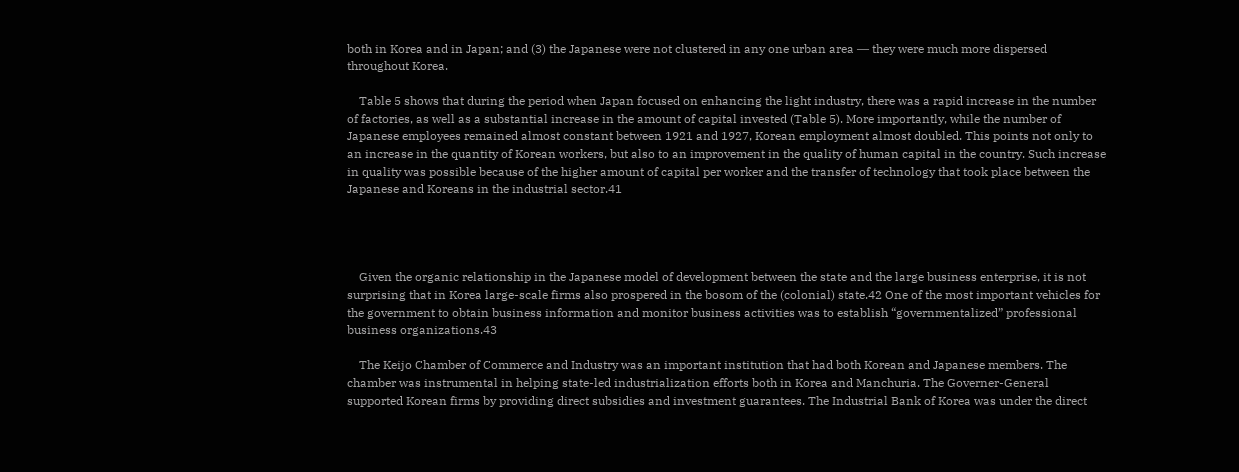both in Korea and in Japan; and (3) the Japanese were not clustered in any one urban area ― they were much more dispersed throughout Korea.

    Table 5 shows that during the period when Japan focused on enhancing the light industry, there was a rapid increase in the number of factories, as well as a substantial increase in the amount of capital invested (Table 5). More importantly, while the number of Japanese employees remained almost constant between 1921 and 1927, Korean employment almost doubled. This points not only to an increase in the quantity of Korean workers, but also to an improvement in the quality of human capital in the country. Such increase in quality was possible because of the higher amount of capital per worker and the transfer of technology that took place between the Japanese and Koreans in the industrial sector.41




    Given the organic relationship in the Japanese model of development between the state and the large business enterprise, it is not surprising that in Korea large-scale firms also prospered in the bosom of the (colonial) state.42 One of the most important vehicles for the government to obtain business information and monitor business activities was to establish “governmentalized” professional business organizations.43

    The Keijo Chamber of Commerce and Industry was an important institution that had both Korean and Japanese members. The chamber was instrumental in helping state-led industrialization efforts both in Korea and Manchuria. The Governer-General supported Korean firms by providing direct subsidies and investment guarantees. The Industrial Bank of Korea was under the direct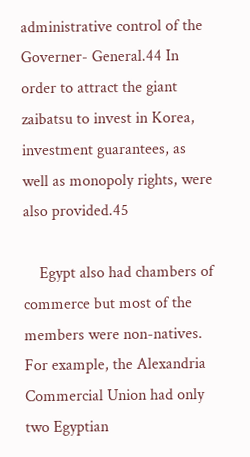administrative control of the Governer- General.44 In order to attract the giant zaibatsu to invest in Korea, investment guarantees, as well as monopoly rights, were also provided.45

    Egypt also had chambers of commerce but most of the members were non-natives. For example, the Alexandria Commercial Union had only two Egyptian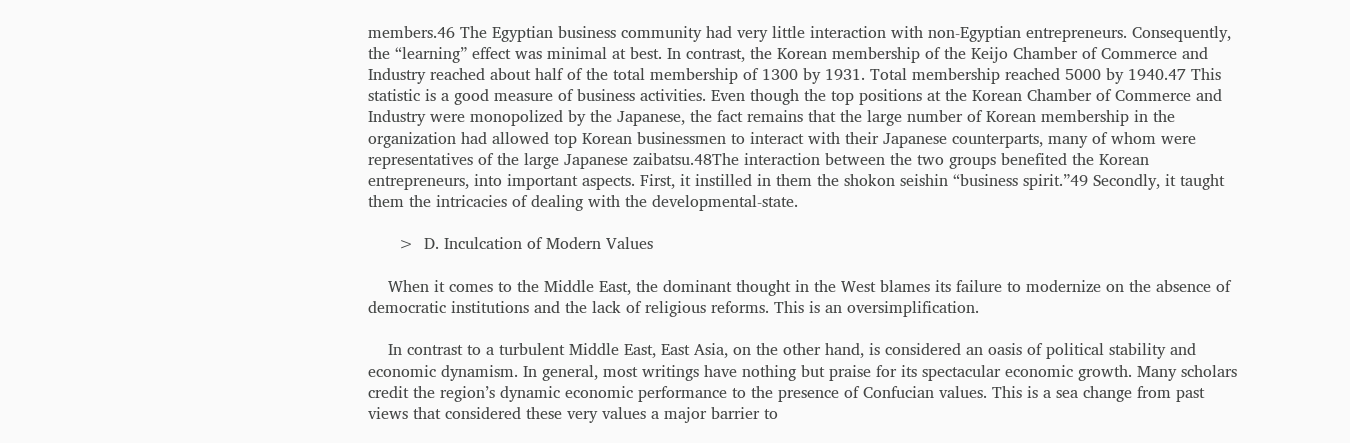members.46 The Egyptian business community had very little interaction with non-Egyptian entrepreneurs. Consequently, the “learning” effect was minimal at best. In contrast, the Korean membership of the Keijo Chamber of Commerce and Industry reached about half of the total membership of 1300 by 1931. Total membership reached 5000 by 1940.47 This statistic is a good measure of business activities. Even though the top positions at the Korean Chamber of Commerce and Industry were monopolized by the Japanese, the fact remains that the large number of Korean membership in the organization had allowed top Korean businessmen to interact with their Japanese counterparts, many of whom were representatives of the large Japanese zaibatsu.48The interaction between the two groups benefited the Korean entrepreneurs, into important aspects. First, it instilled in them the shokon seishin “business spirit.”49 Secondly, it taught them the intricacies of dealing with the developmental-state.

      >  D. Inculcation of Modern Values

    When it comes to the Middle East, the dominant thought in the West blames its failure to modernize on the absence of democratic institutions and the lack of religious reforms. This is an oversimplification.

    In contrast to a turbulent Middle East, East Asia, on the other hand, is considered an oasis of political stability and economic dynamism. In general, most writings have nothing but praise for its spectacular economic growth. Many scholars credit the region’s dynamic economic performance to the presence of Confucian values. This is a sea change from past views that considered these very values a major barrier to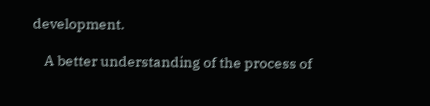development.

    A better understanding of the process of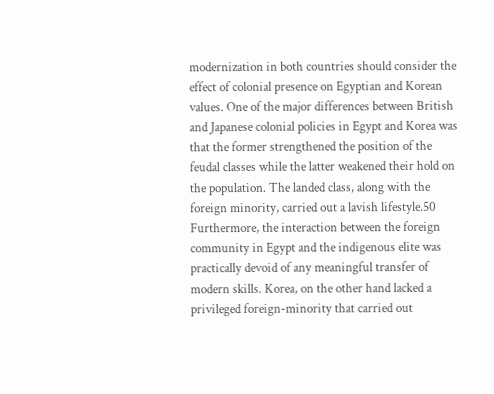modernization in both countries should consider the effect of colonial presence on Egyptian and Korean values. One of the major differences between British and Japanese colonial policies in Egypt and Korea was that the former strengthened the position of the feudal classes while the latter weakened their hold on the population. The landed class, along with the foreign minority, carried out a lavish lifestyle.50 Furthermore, the interaction between the foreign community in Egypt and the indigenous elite was practically devoid of any meaningful transfer of modern skills. Korea, on the other hand lacked a privileged foreign-minority that carried out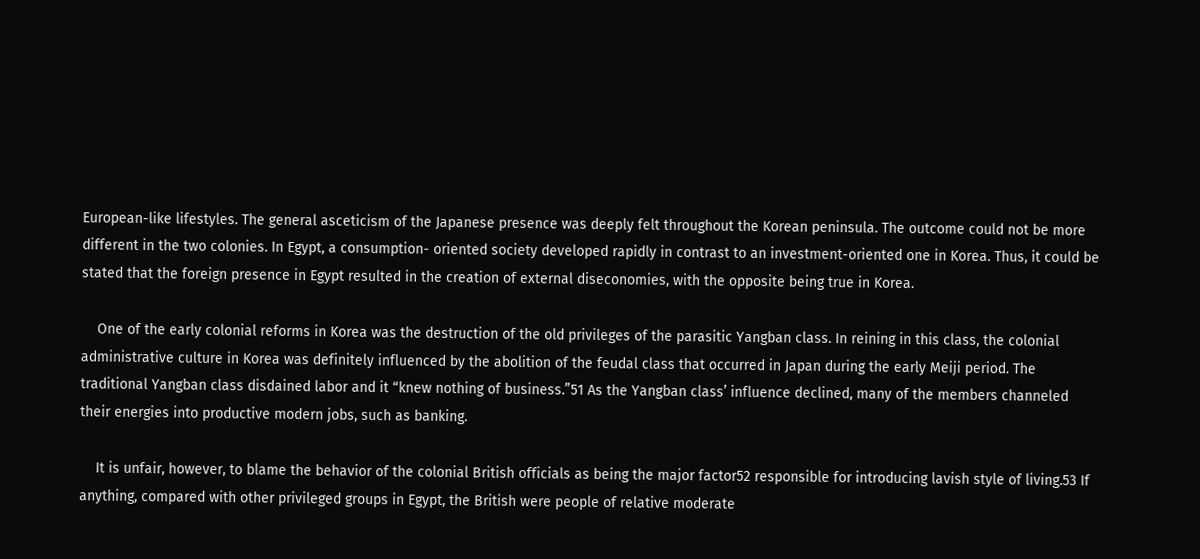European-like lifestyles. The general asceticism of the Japanese presence was deeply felt throughout the Korean peninsula. The outcome could not be more different in the two colonies. In Egypt, a consumption- oriented society developed rapidly in contrast to an investment-oriented one in Korea. Thus, it could be stated that the foreign presence in Egypt resulted in the creation of external diseconomies, with the opposite being true in Korea.

    One of the early colonial reforms in Korea was the destruction of the old privileges of the parasitic Yangban class. In reining in this class, the colonial administrative culture in Korea was definitely influenced by the abolition of the feudal class that occurred in Japan during the early Meiji period. The traditional Yangban class disdained labor and it “knew nothing of business.”51 As the Yangban class’ influence declined, many of the members channeled their energies into productive modern jobs, such as banking.

    It is unfair, however, to blame the behavior of the colonial British officials as being the major factor52 responsible for introducing lavish style of living.53 If anything, compared with other privileged groups in Egypt, the British were people of relative moderate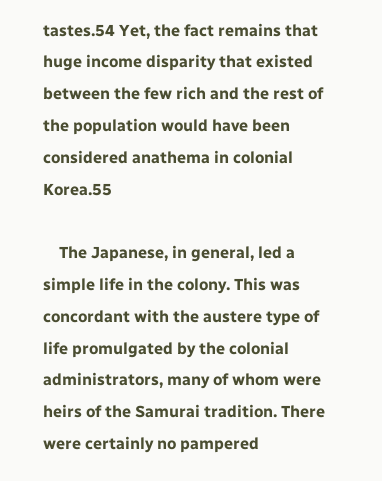tastes.54 Yet, the fact remains that huge income disparity that existed between the few rich and the rest of the population would have been considered anathema in colonial Korea.55

    The Japanese, in general, led a simple life in the colony. This was concordant with the austere type of life promulgated by the colonial administrators, many of whom were heirs of the Samurai tradition. There were certainly no pampered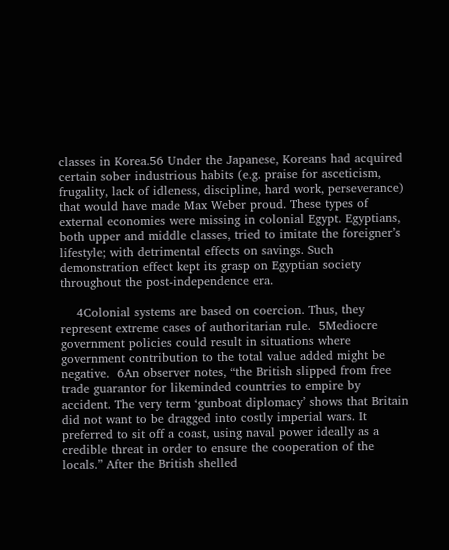classes in Korea.56 Under the Japanese, Koreans had acquired certain sober industrious habits (e.g. praise for asceticism, frugality, lack of idleness, discipline, hard work, perseverance) that would have made Max Weber proud. These types of external economies were missing in colonial Egypt. Egyptians, both upper and middle classes, tried to imitate the foreigner’s lifestyle; with detrimental effects on savings. Such demonstration effect kept its grasp on Egyptian society throughout the post-independence era.

    4Colonial systems are based on coercion. Thus, they represent extreme cases of authoritarian rule.  5Mediocre government policies could result in situations where government contribution to the total value added might be negative.  6An observer notes, “the British slipped from free trade guarantor for likeminded countries to empire by accident. The very term ‘gunboat diplomacy’ shows that Britain did not want to be dragged into costly imperial wars. It preferred to sit off a coast, using naval power ideally as a credible threat in order to ensure the cooperation of the locals.” After the British shelled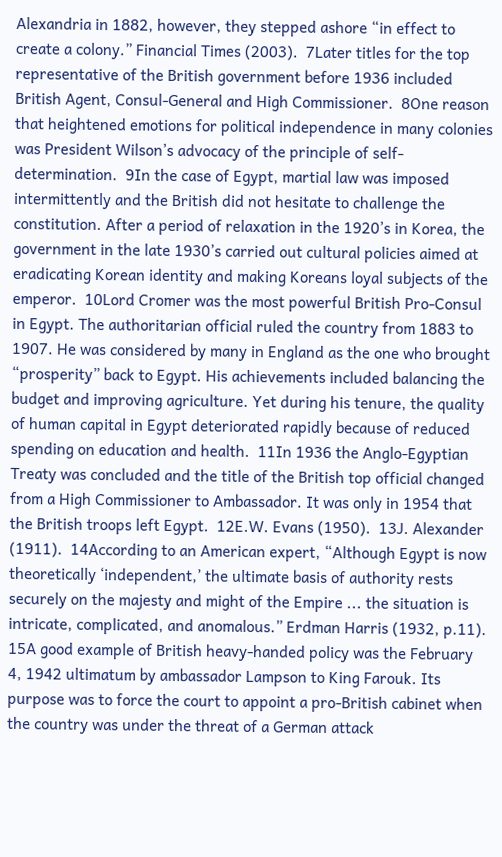Alexandria in 1882, however, they stepped ashore “in effect to create a colony.” Financial Times (2003).  7Later titles for the top representative of the British government before 1936 included British Agent, Consul-General and High Commissioner.  8One reason that heightened emotions for political independence in many colonies was President Wilson’s advocacy of the principle of self-determination.  9In the case of Egypt, martial law was imposed intermittently and the British did not hesitate to challenge the constitution. After a period of relaxation in the 1920’s in Korea, the government in the late 1930’s carried out cultural policies aimed at eradicating Korean identity and making Koreans loyal subjects of the emperor.  10Lord Cromer was the most powerful British Pro-Consul in Egypt. The authoritarian official ruled the country from 1883 to 1907. He was considered by many in England as the one who brought “prosperity” back to Egypt. His achievements included balancing the budget and improving agriculture. Yet during his tenure, the quality of human capital in Egypt deteriorated rapidly because of reduced spending on education and health.  11In 1936 the Anglo-Egyptian Treaty was concluded and the title of the British top official changed from a High Commissioner to Ambassador. It was only in 1954 that the British troops left Egypt.  12E.W. Evans (1950).  13J. Alexander (1911).  14According to an American expert, “Although Egypt is now theoretically ‘independent,’ the ultimate basis of authority rests securely on the majesty and might of the Empire ... the situation is intricate, complicated, and anomalous.” Erdman Harris (1932, p.11).  15A good example of British heavy-handed policy was the February 4, 1942 ultimatum by ambassador Lampson to King Farouk. Its purpose was to force the court to appoint a pro-British cabinet when the country was under the threat of a German attack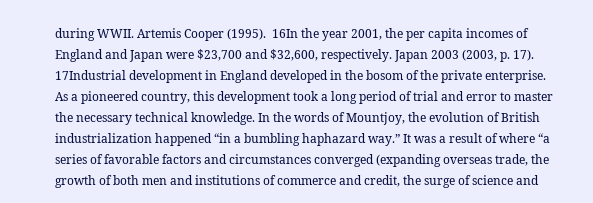during WWII. Artemis Cooper (1995).  16In the year 2001, the per capita incomes of England and Japan were $23,700 and $32,600, respectively. Japan 2003 (2003, p. 17).  17Industrial development in England developed in the bosom of the private enterprise. As a pioneered country, this development took a long period of trial and error to master the necessary technical knowledge. In the words of Mountjoy, the evolution of British industrialization happened “in a bumbling haphazard way.” It was a result of where “a series of favorable factors and circumstances converged (expanding overseas trade, the growth of both men and institutions of commerce and credit, the surge of science and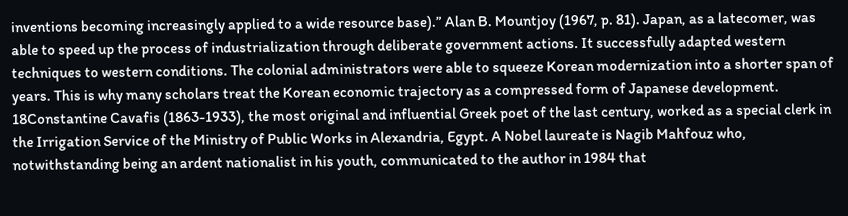inventions becoming increasingly applied to a wide resource base).” Alan B. Mountjoy (1967, p. 81). Japan, as a latecomer, was able to speed up the process of industrialization through deliberate government actions. It successfully adapted western techniques to western conditions. The colonial administrators were able to squeeze Korean modernization into a shorter span of years. This is why many scholars treat the Korean economic trajectory as a compressed form of Japanese development.  18Constantine Cavafis (1863-1933), the most original and influential Greek poet of the last century, worked as a special clerk in the Irrigation Service of the Ministry of Public Works in Alexandria, Egypt. A Nobel laureate is Nagib Mahfouz who, notwithstanding being an ardent nationalist in his youth, communicated to the author in 1984 that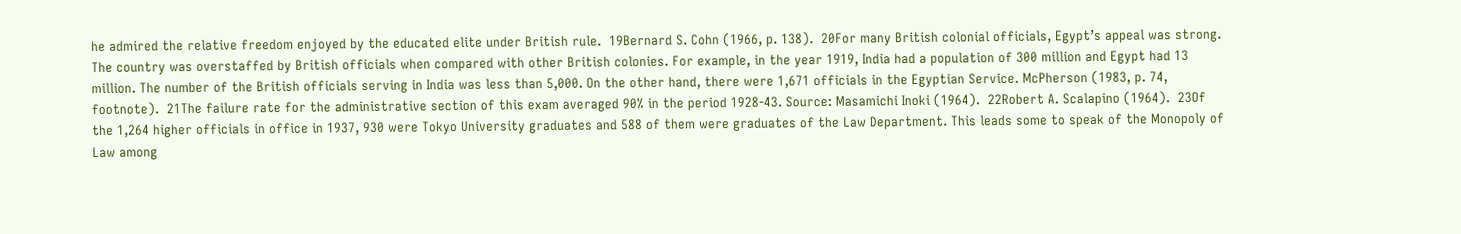he admired the relative freedom enjoyed by the educated elite under British rule.  19Bernard S. Cohn (1966, p. 138).  20For many British colonial officials, Egypt’s appeal was strong. The country was overstaffed by British officials when compared with other British colonies. For example, in the year 1919, India had a population of 300 million and Egypt had 13 million. The number of the British officials serving in India was less than 5,000. On the other hand, there were 1,671 officials in the Egyptian Service. McPherson (1983, p. 74, footnote).  21The failure rate for the administrative section of this exam averaged 90% in the period 1928-43. Source: Masamichi Inoki (1964).  22Robert A. Scalapino (1964).  23Of the 1,264 higher officials in office in 1937, 930 were Tokyo University graduates and 588 of them were graduates of the Law Department. This leads some to speak of the Monopoly of Law among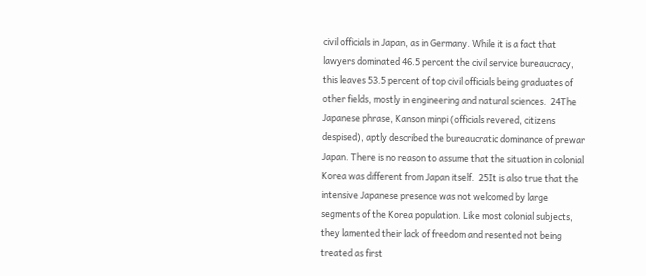civil officials in Japan, as in Germany. While it is a fact that lawyers dominated 46.5 percent the civil service bureaucracy, this leaves 53.5 percent of top civil officials being graduates of other fields, mostly in engineering and natural sciences.  24The Japanese phrase, Kanson minpi (officials revered, citizens despised), aptly described the bureaucratic dominance of prewar Japan. There is no reason to assume that the situation in colonial Korea was different from Japan itself.  25It is also true that the intensive Japanese presence was not welcomed by large segments of the Korea population. Like most colonial subjects, they lamented their lack of freedom and resented not being treated as first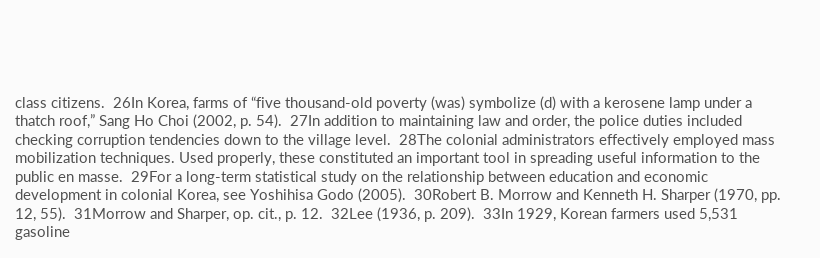class citizens.  26In Korea, farms of “five thousand-old poverty (was) symbolize (d) with a kerosene lamp under a thatch roof,” Sang Ho Choi (2002, p. 54).  27In addition to maintaining law and order, the police duties included checking corruption tendencies down to the village level.  28The colonial administrators effectively employed mass mobilization techniques. Used properly, these constituted an important tool in spreading useful information to the public en masse.  29For a long-term statistical study on the relationship between education and economic development in colonial Korea, see Yoshihisa Godo (2005).  30Robert B. Morrow and Kenneth H. Sharper (1970, pp. 12, 55).  31Morrow and Sharper, op. cit., p. 12.  32Lee (1936, p. 209).  33In 1929, Korean farmers used 5,531 gasoline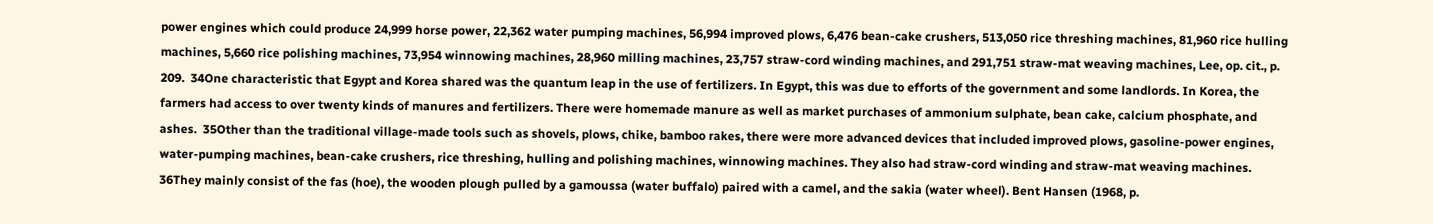power engines which could produce 24,999 horse power, 22,362 water pumping machines, 56,994 improved plows, 6,476 bean-cake crushers, 513,050 rice threshing machines, 81,960 rice hulling machines, 5,660 rice polishing machines, 73,954 winnowing machines, 28,960 milling machines, 23,757 straw-cord winding machines, and 291,751 straw-mat weaving machines, Lee, op. cit., p. 209.  34One characteristic that Egypt and Korea shared was the quantum leap in the use of fertilizers. In Egypt, this was due to efforts of the government and some landlords. In Korea, the farmers had access to over twenty kinds of manures and fertilizers. There were homemade manure as well as market purchases of ammonium sulphate, bean cake, calcium phosphate, and ashes.  35Other than the traditional village-made tools such as shovels, plows, chike, bamboo rakes, there were more advanced devices that included improved plows, gasoline-power engines, water-pumping machines, bean-cake crushers, rice threshing, hulling and polishing machines, winnowing machines. They also had straw-cord winding and straw-mat weaving machines.  36They mainly consist of the fas (hoe), the wooden plough pulled by a gamoussa (water buffalo) paired with a camel, and the sakia (water wheel). Bent Hansen (1968, p.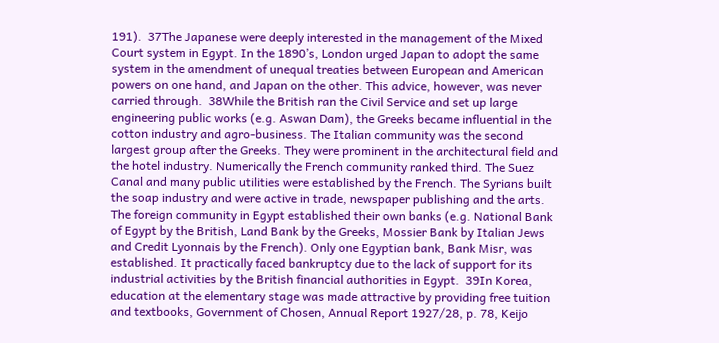191).  37The Japanese were deeply interested in the management of the Mixed Court system in Egypt. In the 1890’s, London urged Japan to adopt the same system in the amendment of unequal treaties between European and American powers on one hand, and Japan on the other. This advice, however, was never carried through.  38While the British ran the Civil Service and set up large engineering public works (e.g. Aswan Dam), the Greeks became influential in the cotton industry and agro-business. The Italian community was the second largest group after the Greeks. They were prominent in the architectural field and the hotel industry. Numerically the French community ranked third. The Suez Canal and many public utilities were established by the French. The Syrians built the soap industry and were active in trade, newspaper publishing and the arts. The foreign community in Egypt established their own banks (e.g. National Bank of Egypt by the British, Land Bank by the Greeks, Mossier Bank by Italian Jews and Credit Lyonnais by the French). Only one Egyptian bank, Bank Misr, was established. It practically faced bankruptcy due to the lack of support for its industrial activities by the British financial authorities in Egypt.  39In Korea, education at the elementary stage was made attractive by providing free tuition and textbooks, Government of Chosen, Annual Report 1927/28, p. 78, Keijo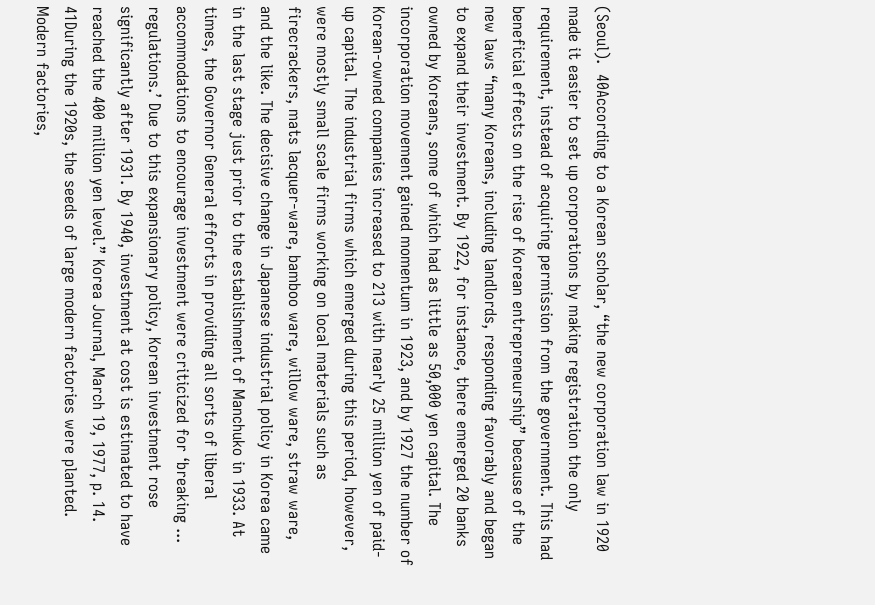(Seoul).  40According to a Korean scholar, “the new corporation law in 1920 made it easier to set up corporations by making registration the only requirement, instead of acquiring permission from the government. This had beneficial effects on the rise of Korean entrepreneurship” because of the new laws “many Koreans, including landlords, responding favorably and began to expand their investment. By 1922, for instance, there emerged 20 banks owned by Koreans, some of which had as little as 50,000 yen capital. The incorporation movement gained momentum in 1923, and by 1927 the number of Korean-owned companies increased to 213 with nearly 25 million yen of paid-up capital. The industrial firms which emerged during this period, however, were mostly small scale firms working on local materials such as firecrackers, mats lacquer-ware, bamboo ware, willow ware, straw ware, and the like. The decisive change in Japanese industrial policy in Korea came in the last stage just prior to the establishment of Manchuko in 1933. At times, the Governor General efforts in providing all sorts of liberal accommodations to encourage investment were criticized for ‘breaking ... regulations.’ Due to this expansionary policy, Korean investment rose significantly after 1931. By 1940, investment at cost is estimated to have reached the 400 million yen level.” Korea Journal, March 19, 1977, p. 14.  41During the 1920s, the seeds of large modern factories were planted. Modern factories,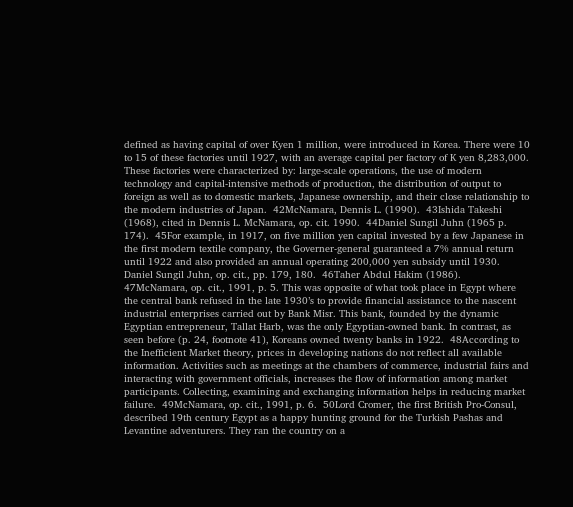defined as having capital of over Kyen 1 million, were introduced in Korea. There were 10 to 15 of these factories until 1927, with an average capital per factory of K yen 8,283,000. These factories were characterized by: large-scale operations, the use of modern technology and capital-intensive methods of production, the distribution of output to foreign as well as to domestic markets, Japanese ownership, and their close relationship to the modern industries of Japan.  42McNamara, Dennis L. (1990).  43Ishida Takeshi (1968), cited in Dennis L. McNamara, op. cit. 1990.  44Daniel Sungil Juhn (1965 p. 174).  45For example, in 1917, on five million yen capital invested by a few Japanese in the first modern textile company, the Governer-general guaranteed a 7% annual return until 1922 and also provided an annual operating 200,000 yen subsidy until 1930. Daniel Sungil Juhn, op. cit., pp. 179, 180.  46Taher Abdul Hakim (1986).  47McNamara, op. cit., 1991, p. 5. This was opposite of what took place in Egypt where the central bank refused in the late 1930’s to provide financial assistance to the nascent industrial enterprises carried out by Bank Misr. This bank, founded by the dynamic Egyptian entrepreneur, Tallat Harb, was the only Egyptian-owned bank. In contrast, as seen before (p. 24, footnote 41), Koreans owned twenty banks in 1922.  48According to the Inefficient Market theory, prices in developing nations do not reflect all available information. Activities such as meetings at the chambers of commerce, industrial fairs and interacting with government officials, increases the flow of information among market participants. Collecting, examining and exchanging information helps in reducing market failure.  49McNamara, op. cit., 1991, p. 6.  50Lord Cromer, the first British Pro-Consul, described 19th century Egypt as a happy hunting ground for the Turkish Pashas and Levantine adventurers. They ran the country on a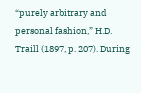“purely arbitrary and personal fashion,” H.D. Traill (1897, p. 207). During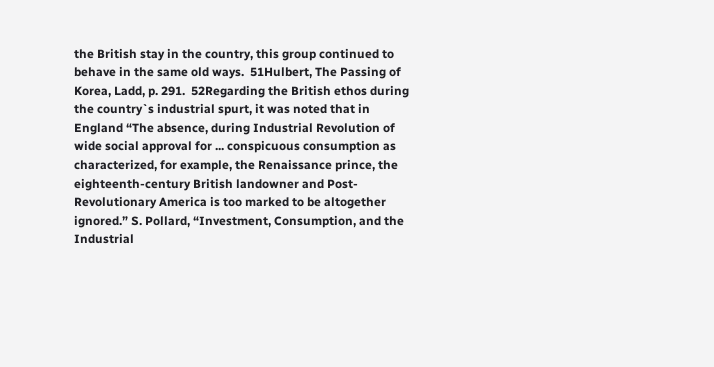the British stay in the country, this group continued to behave in the same old ways.  51Hulbert, The Passing of Korea, Ladd, p. 291.  52Regarding the British ethos during the country`s industrial spurt, it was noted that in England “The absence, during Industrial Revolution of wide social approval for ... conspicuous consumption as characterized, for example, the Renaissance prince, the eighteenth-century British landowner and Post-Revolutionary America is too marked to be altogether ignored.” S. Pollard, “Investment, Consumption, and the Industrial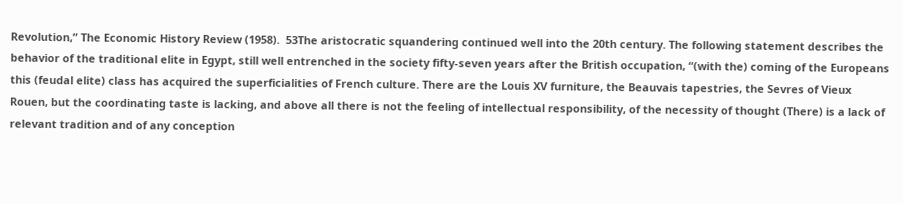Revolution,” The Economic History Review (1958).  53The aristocratic squandering continued well into the 20th century. The following statement describes the behavior of the traditional elite in Egypt, still well entrenched in the society fifty-seven years after the British occupation, “(with the) coming of the Europeans this (feudal elite) class has acquired the superficialities of French culture. There are the Louis XV furniture, the Beauvais tapestries, the Sevres of Vieux Rouen, but the coordinating taste is lacking, and above all there is not the feeling of intellectual responsibility, of the necessity of thought (There) is a lack of relevant tradition and of any conception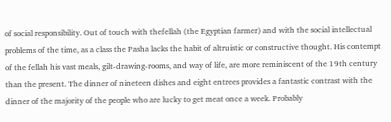of social responsibility. Out of touch with thefellah (the Egyptian farmer) and with the social intellectual problems of the time, as a class the Pasha lacks the habit of altruistic or constructive thought. His contempt of the fellah his vast meals, gilt-drawing-rooms, and way of life, are more reminiscent of the 19th century than the present. The dinner of nineteen dishes and eight entrees provides a fantastic contrast with the dinner of the majority of the people who are lucky to get meat once a week. Probably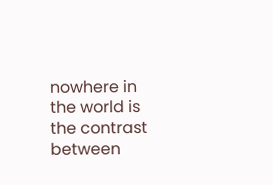nowhere in the world is the contrast between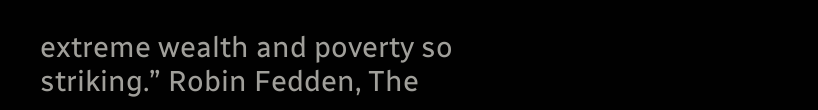extreme wealth and poverty so striking.” Robin Fedden, The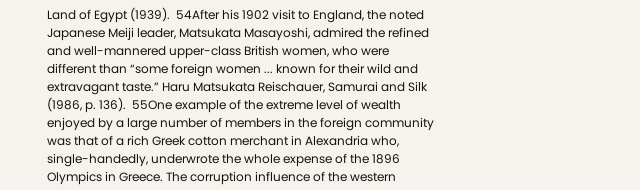Land of Egypt (1939).  54After his 1902 visit to England, the noted Japanese Meiji leader, Matsukata Masayoshi, admired the refined and well-mannered upper-class British women, who were different than “some foreign women ... known for their wild and extravagant taste.” Haru Matsukata Reischauer, Samurai and Silk (1986, p. 136).  55One example of the extreme level of wealth enjoyed by a large number of members in the foreign community was that of a rich Greek cotton merchant in Alexandria who, single-handedly, underwrote the whole expense of the 1896 Olympics in Greece. The corruption influence of the western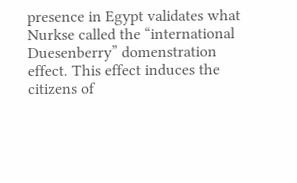presence in Egypt validates what Nurkse called the “international Duesenberry” domenstration effect. This effect induces the citizens of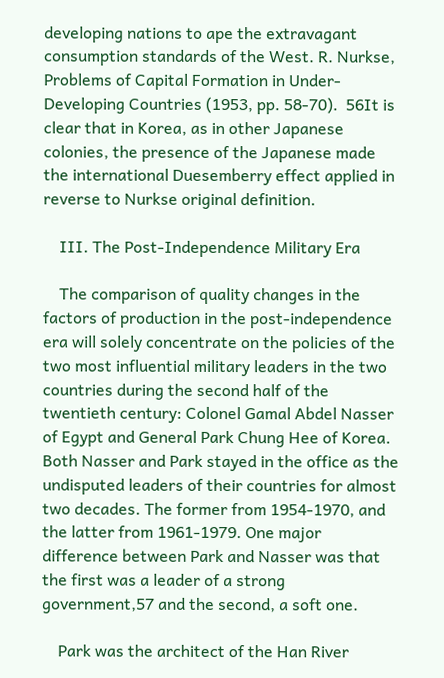developing nations to ape the extravagant consumption standards of the West. R. Nurkse, Problems of Capital Formation in Under- Developing Countries (1953, pp. 58-70).  56It is clear that in Korea, as in other Japanese colonies, the presence of the Japanese made the international Duesemberry effect applied in reverse to Nurkse original definition.

    III. The Post-Independence Military Era

    The comparison of quality changes in the factors of production in the post-independence era will solely concentrate on the policies of the two most influential military leaders in the two countries during the second half of the twentieth century: Colonel Gamal Abdel Nasser of Egypt and General Park Chung Hee of Korea. Both Nasser and Park stayed in the office as the undisputed leaders of their countries for almost two decades. The former from 1954-1970, and the latter from 1961-1979. One major difference between Park and Nasser was that the first was a leader of a strong government,57 and the second, a soft one.

    Park was the architect of the Han River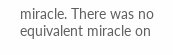miracle. There was no equivalent miracle on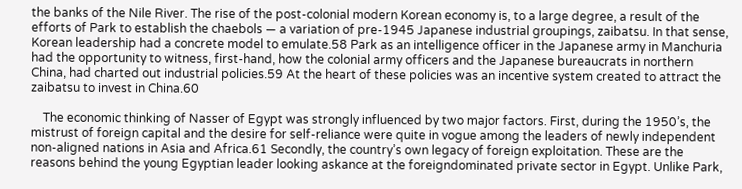the banks of the Nile River. The rise of the post-colonial modern Korean economy is, to a large degree, a result of the efforts of Park to establish the chaebols ― a variation of pre-1945 Japanese industrial groupings, zaibatsu. In that sense, Korean leadership had a concrete model to emulate.58 Park as an intelligence officer in the Japanese army in Manchuria had the opportunity to witness, first-hand, how the colonial army officers and the Japanese bureaucrats in northern China, had charted out industrial policies.59 At the heart of these policies was an incentive system created to attract the zaibatsu to invest in China.60

    The economic thinking of Nasser of Egypt was strongly influenced by two major factors. First, during the 1950’s, the mistrust of foreign capital and the desire for self-reliance were quite in vogue among the leaders of newly independent non-aligned nations in Asia and Africa.61 Secondly, the country’s own legacy of foreign exploitation. These are the reasons behind the young Egyptian leader looking askance at the foreigndominated private sector in Egypt. Unlike Park,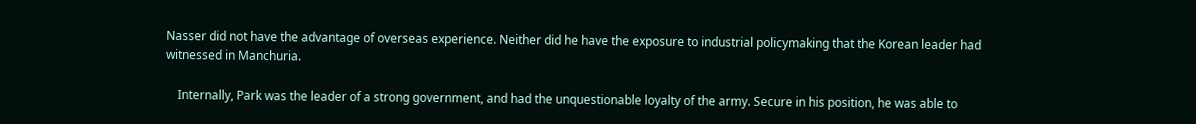Nasser did not have the advantage of overseas experience. Neither did he have the exposure to industrial policymaking that the Korean leader had witnessed in Manchuria.

    Internally, Park was the leader of a strong government, and had the unquestionable loyalty of the army. Secure in his position, he was able to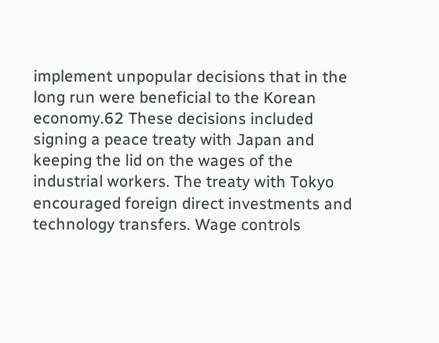implement unpopular decisions that in the long run were beneficial to the Korean economy.62 These decisions included signing a peace treaty with Japan and keeping the lid on the wages of the industrial workers. The treaty with Tokyo encouraged foreign direct investments and technology transfers. Wage controls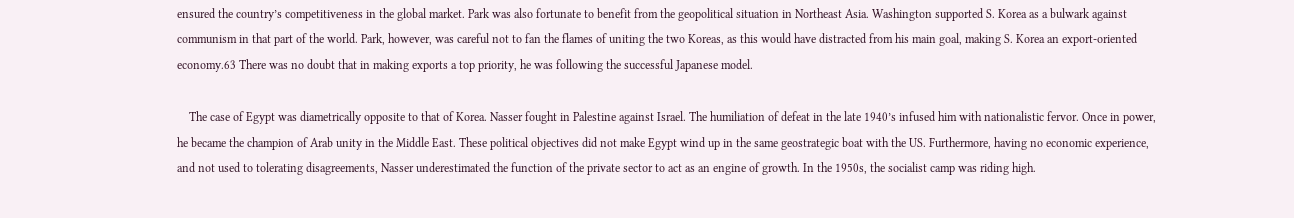ensured the country’s competitiveness in the global market. Park was also fortunate to benefit from the geopolitical situation in Northeast Asia. Washington supported S. Korea as a bulwark against communism in that part of the world. Park, however, was careful not to fan the flames of uniting the two Koreas, as this would have distracted from his main goal, making S. Korea an export-oriented economy.63 There was no doubt that in making exports a top priority, he was following the successful Japanese model.

    The case of Egypt was diametrically opposite to that of Korea. Nasser fought in Palestine against Israel. The humiliation of defeat in the late 1940’s infused him with nationalistic fervor. Once in power, he became the champion of Arab unity in the Middle East. These political objectives did not make Egypt wind up in the same geostrategic boat with the US. Furthermore, having no economic experience, and not used to tolerating disagreements, Nasser underestimated the function of the private sector to act as an engine of growth. In the 1950s, the socialist camp was riding high.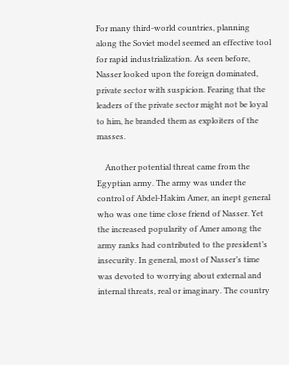For many third-world countries, planning along the Soviet model seemed an effective tool for rapid industrialization. As seen before, Nasser looked upon the foreign dominated, private sector with suspicion. Fearing that the leaders of the private sector might not be loyal to him, he branded them as exploiters of the masses.

    Another potential threat came from the Egyptian army. The army was under the control of Abdel-Hakim Amer, an inept general who was one time close friend of Nasser. Yet the increased popularity of Amer among the army ranks had contributed to the president’s insecurity. In general, most of Nasser’s time was devoted to worrying about external and internal threats, real or imaginary. The country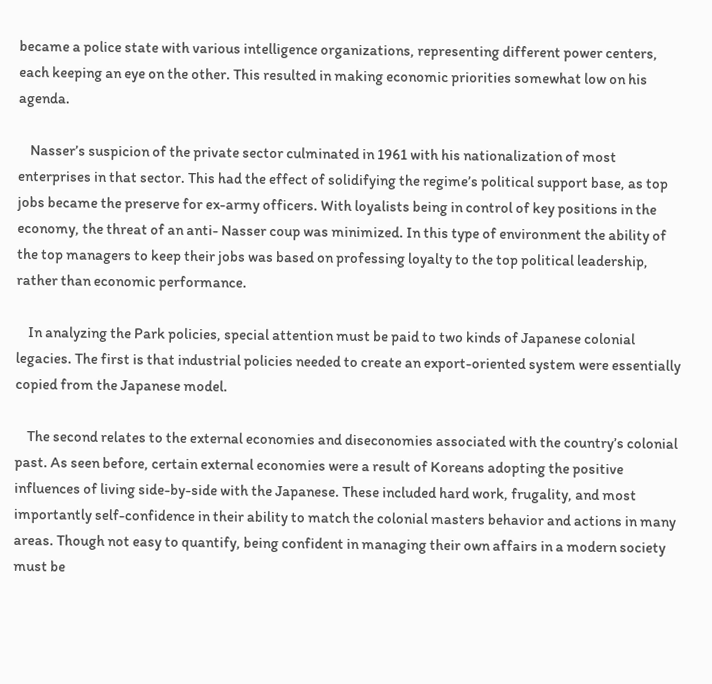became a police state with various intelligence organizations, representing different power centers, each keeping an eye on the other. This resulted in making economic priorities somewhat low on his agenda.

    Nasser’s suspicion of the private sector culminated in 1961 with his nationalization of most enterprises in that sector. This had the effect of solidifying the regime’s political support base, as top jobs became the preserve for ex-army officers. With loyalists being in control of key positions in the economy, the threat of an anti- Nasser coup was minimized. In this type of environment the ability of the top managers to keep their jobs was based on professing loyalty to the top political leadership, rather than economic performance.

    In analyzing the Park policies, special attention must be paid to two kinds of Japanese colonial legacies. The first is that industrial policies needed to create an export-oriented system were essentially copied from the Japanese model.

    The second relates to the external economies and diseconomies associated with the country’s colonial past. As seen before, certain external economies were a result of Koreans adopting the positive influences of living side-by-side with the Japanese. These included hard work, frugality, and most importantly self-confidence in their ability to match the colonial masters behavior and actions in many areas. Though not easy to quantify, being confident in managing their own affairs in a modern society must be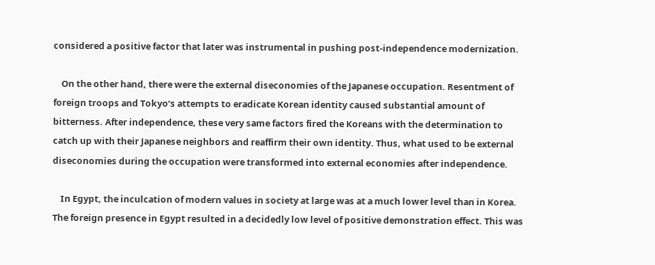considered a positive factor that later was instrumental in pushing post-independence modernization.

    On the other hand, there were the external diseconomies of the Japanese occupation. Resentment of foreign troops and Tokyo’s attempts to eradicate Korean identity caused substantial amount of bitterness. After independence, these very same factors fired the Koreans with the determination to catch up with their Japanese neighbors and reaffirm their own identity. Thus, what used to be external diseconomies during the occupation were transformed into external economies after independence.

    In Egypt, the inculcation of modern values in society at large was at a much lower level than in Korea. The foreign presence in Egypt resulted in a decidedly low level of positive demonstration effect. This was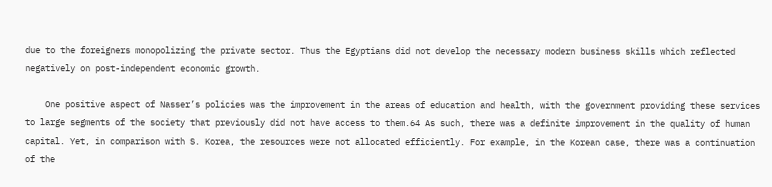due to the foreigners monopolizing the private sector. Thus the Egyptians did not develop the necessary modern business skills which reflected negatively on post-independent economic growth.

    One positive aspect of Nasser’s policies was the improvement in the areas of education and health, with the government providing these services to large segments of the society that previously did not have access to them.64 As such, there was a definite improvement in the quality of human capital. Yet, in comparison with S. Korea, the resources were not allocated efficiently. For example, in the Korean case, there was a continuation of the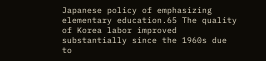Japanese policy of emphasizing elementary education.65 The quality of Korea labor improved substantially since the 1960s due to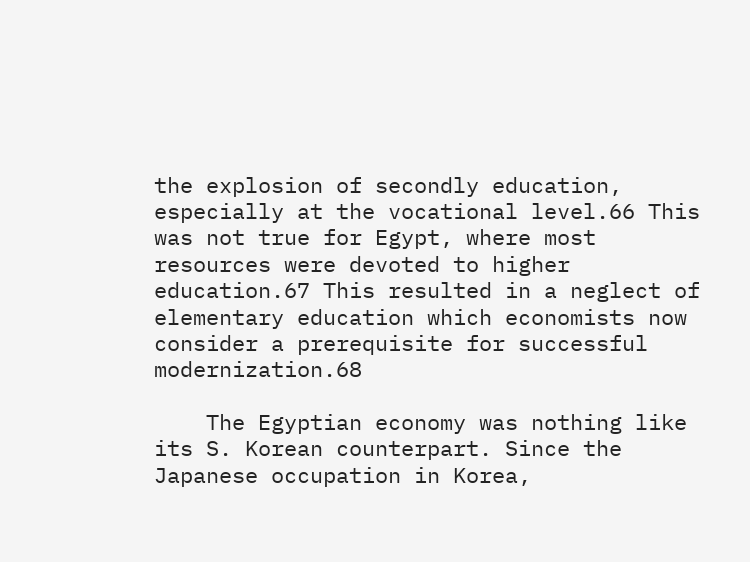the explosion of secondly education, especially at the vocational level.66 This was not true for Egypt, where most resources were devoted to higher education.67 This resulted in a neglect of elementary education which economists now consider a prerequisite for successful modernization.68

    The Egyptian economy was nothing like its S. Korean counterpart. Since the Japanese occupation in Korea,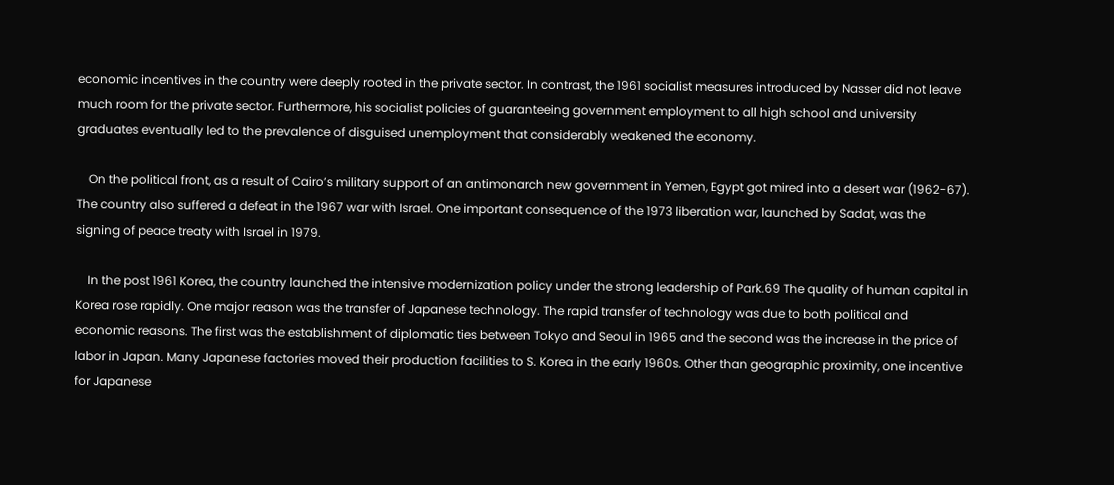economic incentives in the country were deeply rooted in the private sector. In contrast, the 1961 socialist measures introduced by Nasser did not leave much room for the private sector. Furthermore, his socialist policies of guaranteeing government employment to all high school and university graduates eventually led to the prevalence of disguised unemployment that considerably weakened the economy.

    On the political front, as a result of Cairo’s military support of an antimonarch new government in Yemen, Egypt got mired into a desert war (1962-67). The country also suffered a defeat in the 1967 war with Israel. One important consequence of the 1973 liberation war, launched by Sadat, was the signing of peace treaty with Israel in 1979.

    In the post 1961 Korea, the country launched the intensive modernization policy under the strong leadership of Park.69 The quality of human capital in Korea rose rapidly. One major reason was the transfer of Japanese technology. The rapid transfer of technology was due to both political and economic reasons. The first was the establishment of diplomatic ties between Tokyo and Seoul in 1965 and the second was the increase in the price of labor in Japan. Many Japanese factories moved their production facilities to S. Korea in the early 1960s. Other than geographic proximity, one incentive for Japanese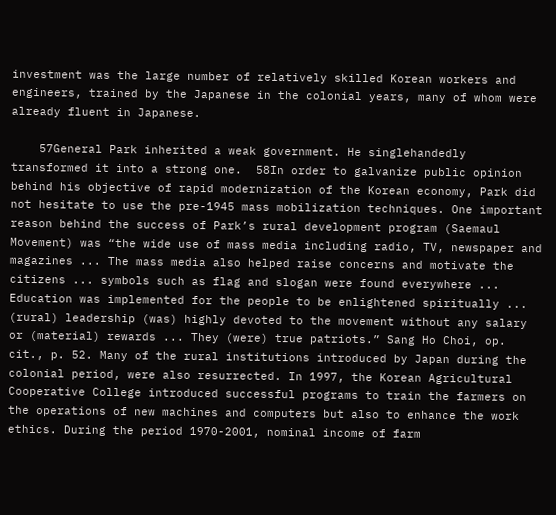investment was the large number of relatively skilled Korean workers and engineers, trained by the Japanese in the colonial years, many of whom were already fluent in Japanese.

    57General Park inherited a weak government. He singlehandedly transformed it into a strong one.  58In order to galvanize public opinion behind his objective of rapid modernization of the Korean economy, Park did not hesitate to use the pre-1945 mass mobilization techniques. One important reason behind the success of Park’s rural development program (Saemaul Movement) was “the wide use of mass media including radio, TV, newspaper and magazines ... The mass media also helped raise concerns and motivate the citizens ... symbols such as flag and slogan were found everywhere ... Education was implemented for the people to be enlightened spiritually ... (rural) leadership (was) highly devoted to the movement without any salary or (material) rewards ... They (were) true patriots.” Sang Ho Choi, op. cit., p. 52. Many of the rural institutions introduced by Japan during the colonial period, were also resurrected. In 1997, the Korean Agricultural Cooperative College introduced successful programs to train the farmers on the operations of new machines and computers but also to enhance the work ethics. During the period 1970-2001, nominal income of farm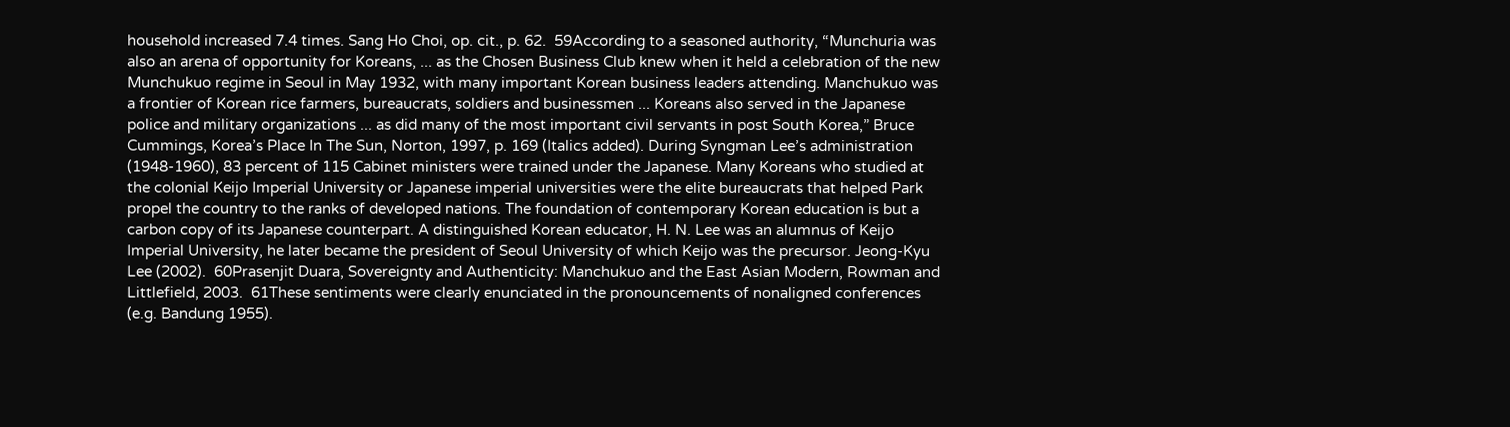household increased 7.4 times. Sang Ho Choi, op. cit., p. 62.  59According to a seasoned authority, “Munchuria was also an arena of opportunity for Koreans, ... as the Chosen Business Club knew when it held a celebration of the new Munchukuo regime in Seoul in May 1932, with many important Korean business leaders attending. Manchukuo was a frontier of Korean rice farmers, bureaucrats, soldiers and businessmen ... Koreans also served in the Japanese police and military organizations ... as did many of the most important civil servants in post South Korea,” Bruce Cummings, Korea’s Place In The Sun, Norton, 1997, p. 169 (Italics added). During Syngman Lee’s administration (1948-1960), 83 percent of 115 Cabinet ministers were trained under the Japanese. Many Koreans who studied at the colonial Keijo Imperial University or Japanese imperial universities were the elite bureaucrats that helped Park propel the country to the ranks of developed nations. The foundation of contemporary Korean education is but a carbon copy of its Japanese counterpart. A distinguished Korean educator, H. N. Lee was an alumnus of Keijo Imperial University, he later became the president of Seoul University of which Keijo was the precursor. Jeong-Kyu Lee (2002).  60Prasenjit Duara, Sovereignty and Authenticity: Manchukuo and the East Asian Modern, Rowman and Littlefield, 2003.  61These sentiments were clearly enunciated in the pronouncements of nonaligned conferences (e.g. Bandung 1955).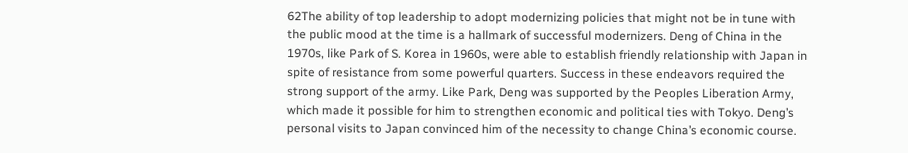62The ability of top leadership to adopt modernizing policies that might not be in tune with the public mood at the time is a hallmark of successful modernizers. Deng of China in the 1970s, like Park of S. Korea in 1960s, were able to establish friendly relationship with Japan in spite of resistance from some powerful quarters. Success in these endeavors required the strong support of the army. Like Park, Deng was supported by the Peoples Liberation Army, which made it possible for him to strengthen economic and political ties with Tokyo. Deng’s personal visits to Japan convinced him of the necessity to change China’s economic course.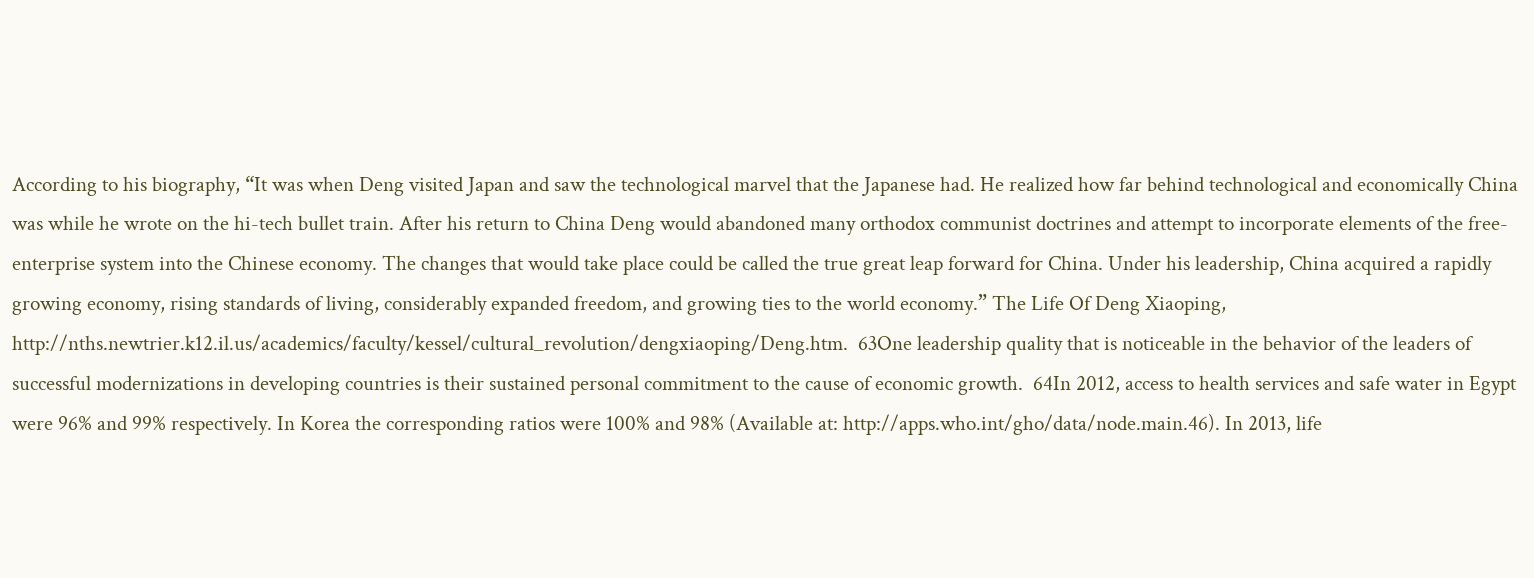According to his biography, “It was when Deng visited Japan and saw the technological marvel that the Japanese had. He realized how far behind technological and economically China was while he wrote on the hi-tech bullet train. After his return to China Deng would abandoned many orthodox communist doctrines and attempt to incorporate elements of the free-enterprise system into the Chinese economy. The changes that would take place could be called the true great leap forward for China. Under his leadership, China acquired a rapidly growing economy, rising standards of living, considerably expanded freedom, and growing ties to the world economy.” The Life Of Deng Xiaoping, http://nths.newtrier.k12.il.us/academics/faculty/kessel/cultural_revolution/dengxiaoping/Deng.htm.  63One leadership quality that is noticeable in the behavior of the leaders of successful modernizations in developing countries is their sustained personal commitment to the cause of economic growth.  64In 2012, access to health services and safe water in Egypt were 96% and 99% respectively. In Korea the corresponding ratios were 100% and 98% (Available at: http://apps.who.int/gho/data/node.main.46). In 2013, life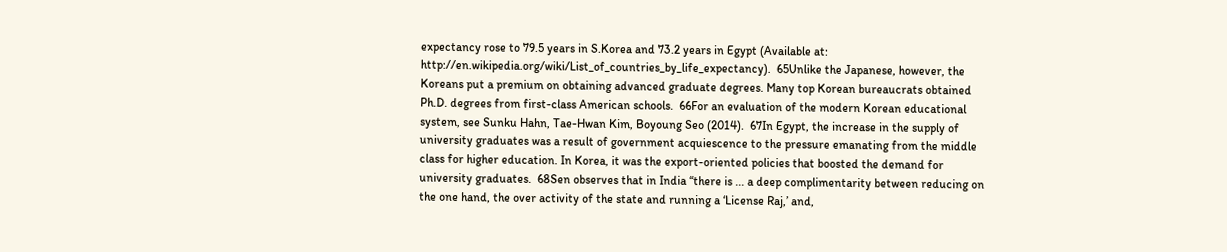expectancy rose to 79.5 years in S.Korea and 73.2 years in Egypt (Available at: http://en.wikipedia.org/wiki/List_of_countries_by_life_expectancy).  65Unlike the Japanese, however, the Koreans put a premium on obtaining advanced graduate degrees. Many top Korean bureaucrats obtained Ph.D. degrees from first-class American schools.  66For an evaluation of the modern Korean educational system, see Sunku Hahn, Tae-Hwan Kim, Boyoung Seo (2014).  67In Egypt, the increase in the supply of university graduates was a result of government acquiescence to the pressure emanating from the middle class for higher education. In Korea, it was the export-oriented policies that boosted the demand for university graduates.  68Sen observes that in India “there is ... a deep complimentarity between reducing on the one hand, the over activity of the state and running a ‘License Raj,’ and,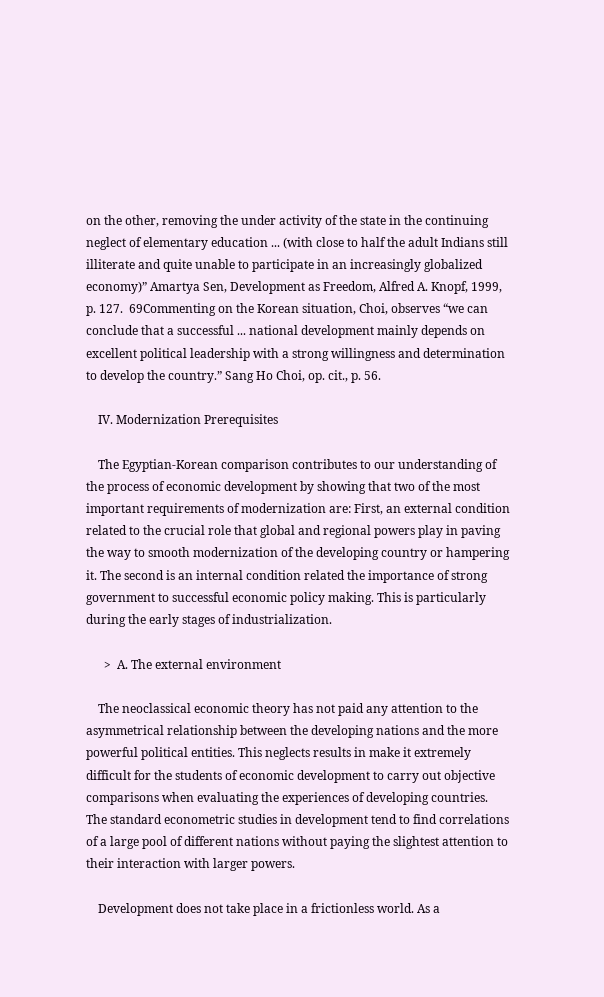on the other, removing the under activity of the state in the continuing neglect of elementary education ... (with close to half the adult Indians still illiterate and quite unable to participate in an increasingly globalized economy)” Amartya Sen, Development as Freedom, Alfred A. Knopf, 1999, p. 127.  69Commenting on the Korean situation, Choi, observes “we can conclude that a successful ... national development mainly depends on excellent political leadership with a strong willingness and determination to develop the country.” Sang Ho Choi, op. cit., p. 56.

    IV. Modernization Prerequisites

    The Egyptian-Korean comparison contributes to our understanding of the process of economic development by showing that two of the most important requirements of modernization are: First, an external condition related to the crucial role that global and regional powers play in paving the way to smooth modernization of the developing country or hampering it. The second is an internal condition related the importance of strong government to successful economic policy making. This is particularly during the early stages of industrialization.

      >  A. The external environment

    The neoclassical economic theory has not paid any attention to the asymmetrical relationship between the developing nations and the more powerful political entities. This neglects results in make it extremely difficult for the students of economic development to carry out objective comparisons when evaluating the experiences of developing countries. The standard econometric studies in development tend to find correlations of a large pool of different nations without paying the slightest attention to their interaction with larger powers.

    Development does not take place in a frictionless world. As a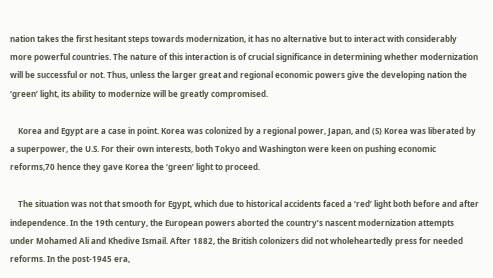nation takes the first hesitant steps towards modernization, it has no alternative but to interact with considerably more powerful countries. The nature of this interaction is of crucial significance in determining whether modernization will be successful or not. Thus, unless the larger great and regional economic powers give the developing nation the ‘green’ light, its ability to modernize will be greatly compromised.

    Korea and Egypt are a case in point. Korea was colonized by a regional power, Japan, and (S) Korea was liberated by a superpower, the U.S. For their own interests, both Tokyo and Washington were keen on pushing economic reforms,70 hence they gave Korea the ‘green’ light to proceed.

    The situation was not that smooth for Egypt, which due to historical accidents faced a ‘red’ light both before and after independence. In the 19th century, the European powers aborted the country’s nascent modernization attempts under Mohamed Ali and Khedive Ismail. After 1882, the British colonizers did not wholeheartedly press for needed reforms. In the post-1945 era,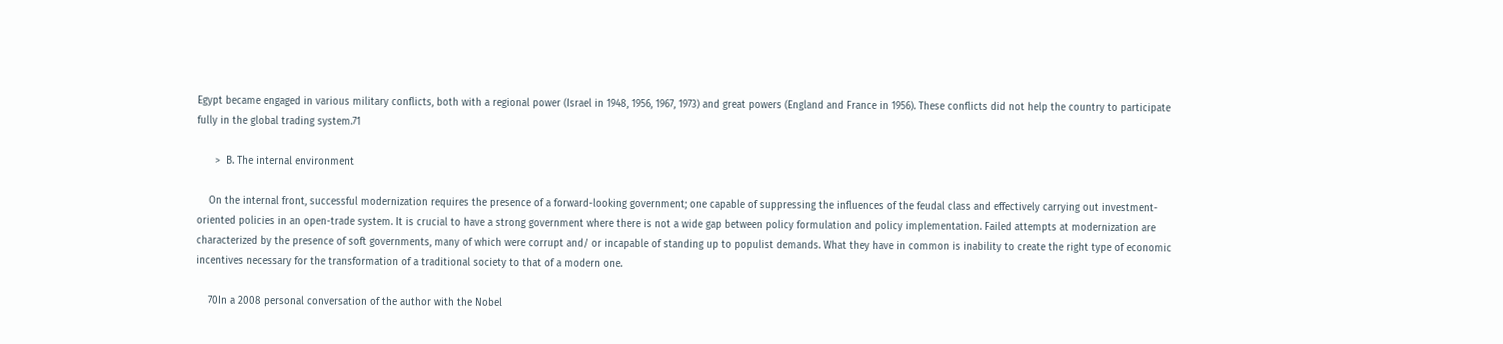Egypt became engaged in various military conflicts, both with a regional power (Israel in 1948, 1956, 1967, 1973) and great powers (England and France in 1956). These conflicts did not help the country to participate fully in the global trading system.71

      >  B. The internal environment

    On the internal front, successful modernization requires the presence of a forward-looking government; one capable of suppressing the influences of the feudal class and effectively carrying out investment-oriented policies in an open-trade system. It is crucial to have a strong government where there is not a wide gap between policy formulation and policy implementation. Failed attempts at modernization are characterized by the presence of soft governments, many of which were corrupt and/ or incapable of standing up to populist demands. What they have in common is inability to create the right type of economic incentives necessary for the transformation of a traditional society to that of a modern one.

    70In a 2008 personal conversation of the author with the Nobel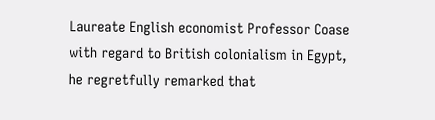Laureate English economist Professor Coase with regard to British colonialism in Egypt, he regretfully remarked that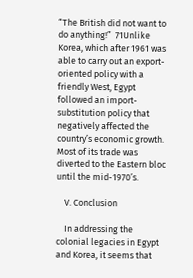“The British did not want to do anything!”  71Unlike Korea, which after 1961 was able to carry out an export-oriented policy with a friendly West, Egypt followed an import-substitution policy that negatively affected the country’s economic growth. Most of its trade was diverted to the Eastern bloc until the mid-1970’s.

    V. Conclusion

    In addressing the colonial legacies in Egypt and Korea, it seems that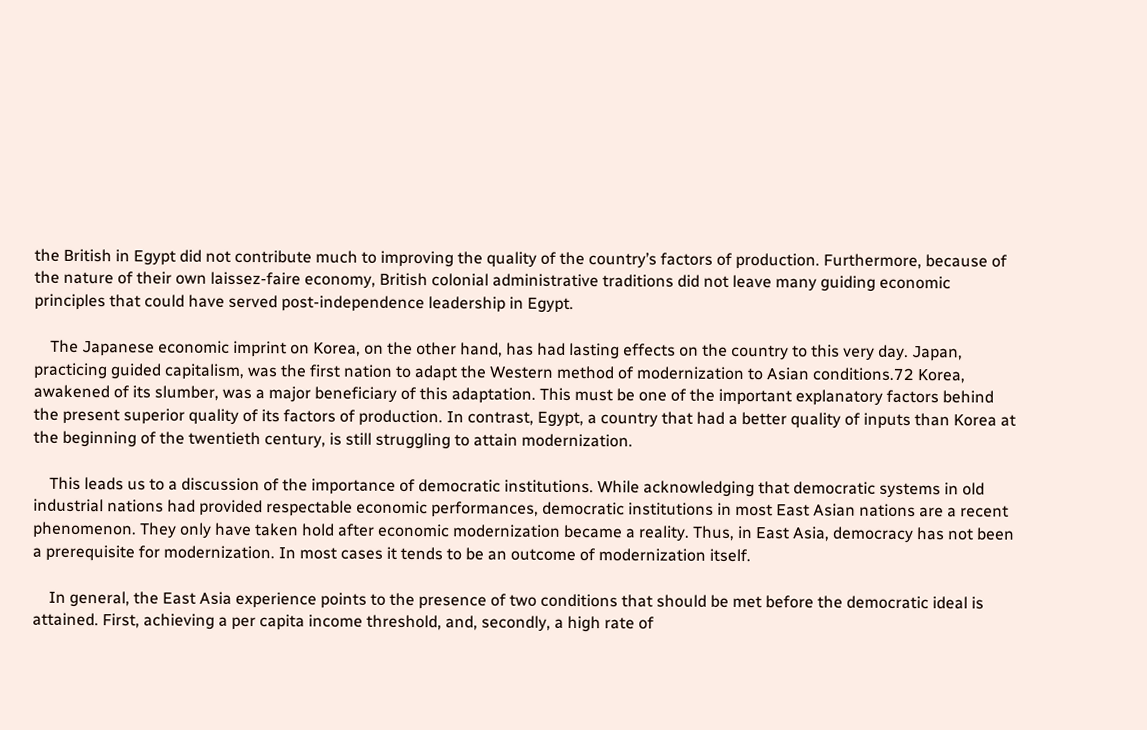the British in Egypt did not contribute much to improving the quality of the country’s factors of production. Furthermore, because of the nature of their own laissez-faire economy, British colonial administrative traditions did not leave many guiding economic principles that could have served post-independence leadership in Egypt.

    The Japanese economic imprint on Korea, on the other hand, has had lasting effects on the country to this very day. Japan, practicing guided capitalism, was the first nation to adapt the Western method of modernization to Asian conditions.72 Korea, awakened of its slumber, was a major beneficiary of this adaptation. This must be one of the important explanatory factors behind the present superior quality of its factors of production. In contrast, Egypt, a country that had a better quality of inputs than Korea at the beginning of the twentieth century, is still struggling to attain modernization.

    This leads us to a discussion of the importance of democratic institutions. While acknowledging that democratic systems in old industrial nations had provided respectable economic performances, democratic institutions in most East Asian nations are a recent phenomenon. They only have taken hold after economic modernization became a reality. Thus, in East Asia, democracy has not been a prerequisite for modernization. In most cases it tends to be an outcome of modernization itself.

    In general, the East Asia experience points to the presence of two conditions that should be met before the democratic ideal is attained. First, achieving a per capita income threshold, and, secondly, a high rate of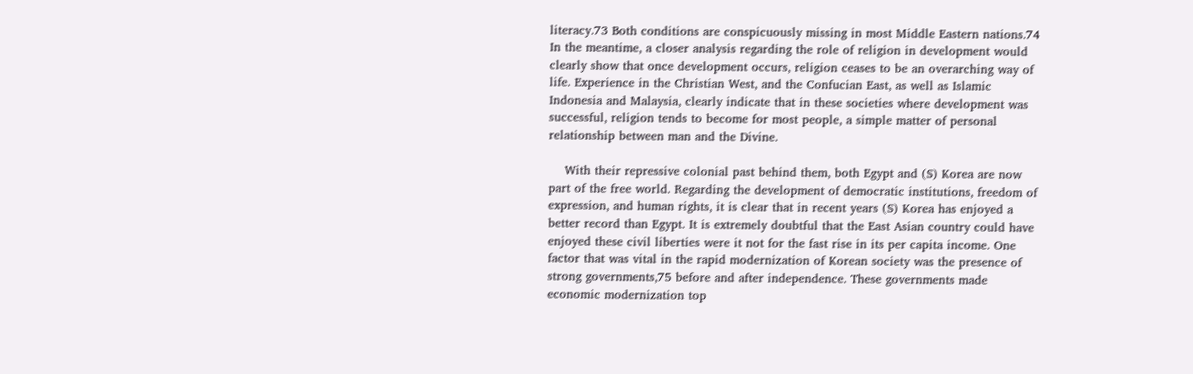literacy.73 Both conditions are conspicuously missing in most Middle Eastern nations.74 In the meantime, a closer analysis regarding the role of religion in development would clearly show that once development occurs, religion ceases to be an overarching way of life. Experience in the Christian West, and the Confucian East, as well as Islamic Indonesia and Malaysia, clearly indicate that in these societies where development was successful, religion tends to become for most people, a simple matter of personal relationship between man and the Divine.

    With their repressive colonial past behind them, both Egypt and (S) Korea are now part of the free world. Regarding the development of democratic institutions, freedom of expression, and human rights, it is clear that in recent years (S) Korea has enjoyed a better record than Egypt. It is extremely doubtful that the East Asian country could have enjoyed these civil liberties were it not for the fast rise in its per capita income. One factor that was vital in the rapid modernization of Korean society was the presence of strong governments,75 before and after independence. These governments made economic modernization top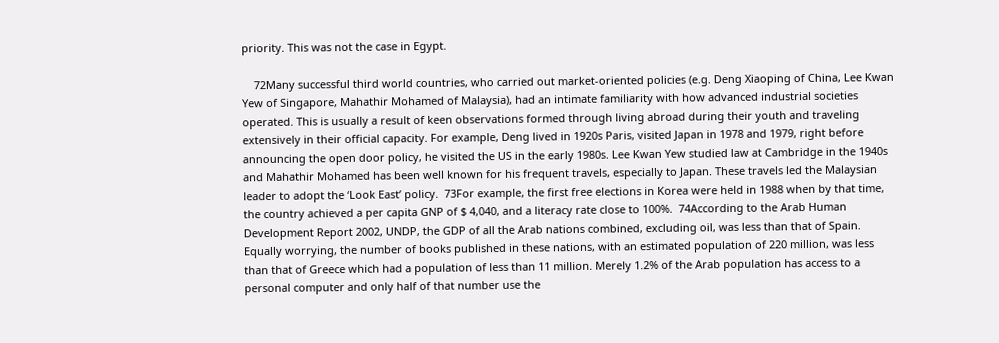priority. This was not the case in Egypt.

    72Many successful third world countries, who carried out market-oriented policies (e.g. Deng Xiaoping of China, Lee Kwan Yew of Singapore, Mahathir Mohamed of Malaysia), had an intimate familiarity with how advanced industrial societies operated. This is usually a result of keen observations formed through living abroad during their youth and traveling extensively in their official capacity. For example, Deng lived in 1920s Paris, visited Japan in 1978 and 1979, right before announcing the open door policy, he visited the US in the early 1980s. Lee Kwan Yew studied law at Cambridge in the 1940s and Mahathir Mohamed has been well known for his frequent travels, especially to Japan. These travels led the Malaysian leader to adopt the ‘Look East’ policy.  73For example, the first free elections in Korea were held in 1988 when by that time, the country achieved a per capita GNP of $ 4,040, and a literacy rate close to 100%.  74According to the Arab Human Development Report 2002, UNDP, the GDP of all the Arab nations combined, excluding oil, was less than that of Spain. Equally worrying, the number of books published in these nations, with an estimated population of 220 million, was less than that of Greece which had a population of less than 11 million. Merely 1.2% of the Arab population has access to a personal computer and only half of that number use the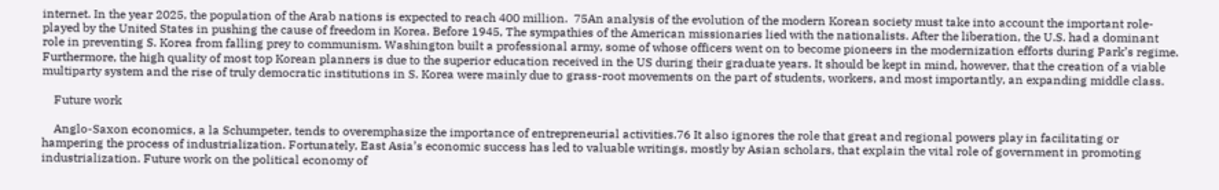internet. In the year 2025, the population of the Arab nations is expected to reach 400 million.  75An analysis of the evolution of the modern Korean society must take into account the important role-played by the United States in pushing the cause of freedom in Korea. Before 1945, The sympathies of the American missionaries lied with the nationalists. After the liberation, the U.S. had a dominant role in preventing S. Korea from falling prey to communism. Washington built a professional army, some of whose officers went on to become pioneers in the modernization efforts during Park’s regime. Furthermore, the high quality of most top Korean planners is due to the superior education received in the US during their graduate years. It should be kept in mind, however, that the creation of a viable multiparty system and the rise of truly democratic institutions in S. Korea were mainly due to grass-root movements on the part of students, workers, and most importantly, an expanding middle class.

    Future work

    Anglo-Saxon economics, a la Schumpeter, tends to overemphasize the importance of entrepreneurial activities.76 It also ignores the role that great and regional powers play in facilitating or hampering the process of industrialization. Fortunately, East Asia’s economic success has led to valuable writings, mostly by Asian scholars, that explain the vital role of government in promoting industrialization. Future work on the political economy of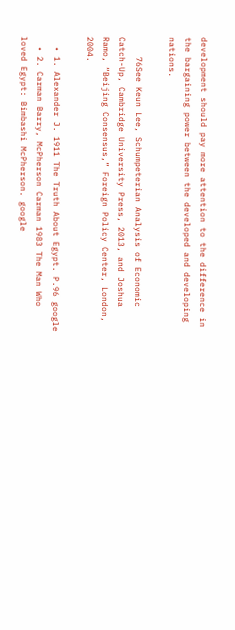development should pay more attention to the difference in the bargaining power between the developed and developing nations.

    76See Keun Lee, Schumpeterian Analysis of Economic Catch-Up, Cambridge University Press, 2013, and Joshua Ramo, “Beijing Consensus,” Foreign Policy Center, London, 2004.

  • 1. Alexander J. 1911 The Truth About Egypt. P.96 google
  • 2. Carman Barry, McPherson Carman 1983 The Man Who loved Egypt: Bimbashi McPherson. google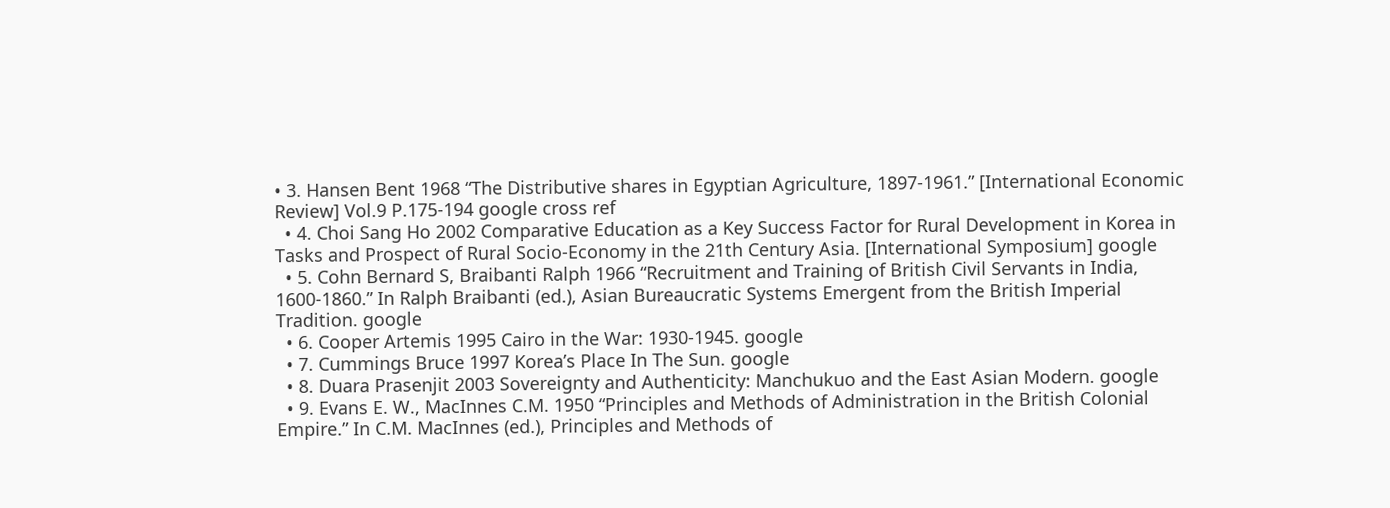• 3. Hansen Bent 1968 “The Distributive shares in Egyptian Agriculture, 1897-1961.” [International Economic Review] Vol.9 P.175-194 google cross ref
  • 4. Choi Sang Ho 2002 Comparative Education as a Key Success Factor for Rural Development in Korea in Tasks and Prospect of Rural Socio-Economy in the 21th Century Asia. [International Symposium] google
  • 5. Cohn Bernard S, Braibanti Ralph 1966 “Recruitment and Training of British Civil Servants in India, 1600-1860.” In Ralph Braibanti (ed.), Asian Bureaucratic Systems Emergent from the British Imperial Tradition. google
  • 6. Cooper Artemis 1995 Cairo in the War: 1930-1945. google
  • 7. Cummings Bruce 1997 Korea’s Place In The Sun. google
  • 8. Duara Prasenjit 2003 Sovereignty and Authenticity: Manchukuo and the East Asian Modern. google
  • 9. Evans E. W., MacInnes C.M. 1950 “Principles and Methods of Administration in the British Colonial Empire.” In C.M. MacInnes (ed.), Principles and Methods of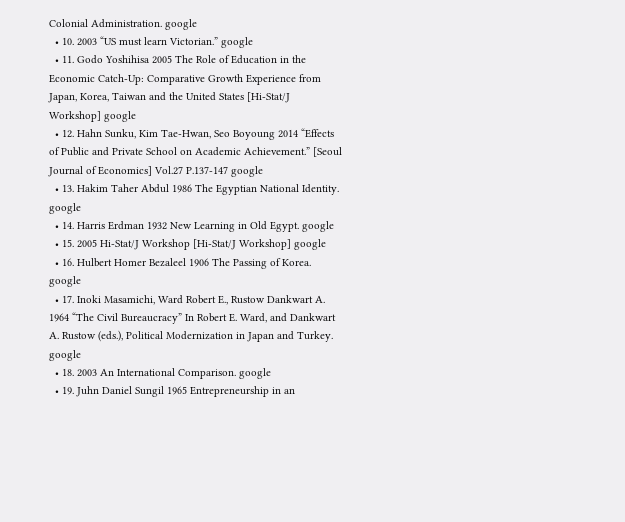Colonial Administration. google
  • 10. 2003 “US must learn Victorian.” google
  • 11. Godo Yoshihisa 2005 The Role of Education in the Economic Catch-Up: Comparative Growth Experience from Japan, Korea, Taiwan and the United States [Hi-Stat/J Workshop] google
  • 12. Hahn Sunku, Kim Tae-Hwan, Seo Boyoung 2014 “Effects of Public and Private School on Academic Achievement.” [Seoul Journal of Economics] Vol.27 P.137-147 google
  • 13. Hakim Taher Abdul 1986 The Egyptian National Identity. google
  • 14. Harris Erdman 1932 New Learning in Old Egypt. google
  • 15. 2005 Hi-Stat/J Workshop [Hi-Stat/J Workshop] google
  • 16. Hulbert Homer Bezaleel 1906 The Passing of Korea. google
  • 17. Inoki Masamichi, Ward Robert E., Rustow Dankwart A. 1964 “The Civil Bureaucracy” In Robert E. Ward, and Dankwart A. Rustow (eds.), Political Modernization in Japan and Turkey. google
  • 18. 2003 An International Comparison. google
  • 19. Juhn Daniel Sungil 1965 Entrepreneurship in an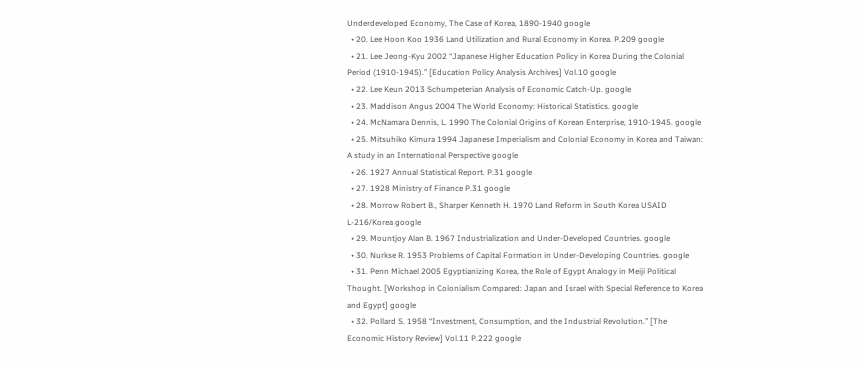Underdeveloped Economy, The Case of Korea, 1890-1940 google
  • 20. Lee Hoon Koo 1936 Land Utilization and Rural Economy in Korea. P.209 google
  • 21. Lee Jeong-Kyu 2002 “Japanese Higher Education Policy in Korea During the Colonial Period (1910-1945).” [Education Policy Analysis Archives] Vol.10 google
  • 22. Lee Keun 2013 Schumpeterian Analysis of Economic Catch-Up. google
  • 23. Maddison Angus 2004 The World Economy: Historical Statistics. google
  • 24. McNamara Dennis, L. 1990 The Colonial Origins of Korean Enterprise, 1910-1945. google
  • 25. Mitsuhiko Kimura 1994 Japanese Imperialism and Colonial Economy in Korea and Taiwan: A study in an International Perspective google
  • 26. 1927 Annual Statistical Report. P.31 google
  • 27. 1928 Ministry of Finance P.31 google
  • 28. Morrow Robert B., Sharper Kenneth H. 1970 Land Reform in South Korea USAID L-216/Korea google
  • 29. Mountjoy Alan B. 1967 Industrialization and Under-Developed Countries. google
  • 30. Nurkse R. 1953 Problems of Capital Formation in Under-Developing Countries. google
  • 31. Penn Michael 2005 Egyptianizing Korea, the Role of Egypt Analogy in Meiji Political Thought. [Workshop in Colonialism Compared: Japan and Israel with Special Reference to Korea and Egypt] google
  • 32. Pollard S. 1958 “Investment, Consumption, and the Industrial Revolution.” [The Economic History Review] Vol.11 P.222 google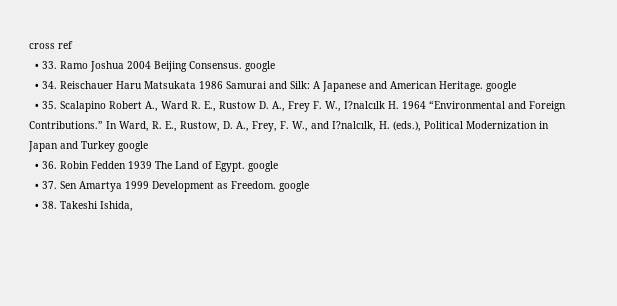cross ref
  • 33. Ramo Joshua 2004 Beijing Consensus. google
  • 34. Reischauer Haru Matsukata 1986 Samurai and Silk: A Japanese and American Heritage. google
  • 35. Scalapino Robert A., Ward R. E., Rustow D. A., Frey F. W., I?nalcılk H. 1964 “Environmental and Foreign Contributions.” In Ward, R. E., Rustow, D. A., Frey, F. W., and I?nalcılk, H. (eds.), Political Modernization in Japan and Turkey google
  • 36. Robin Fedden 1939 The Land of Egypt. google
  • 37. Sen Amartya 1999 Development as Freedom. google
  • 38. Takeshi Ishida,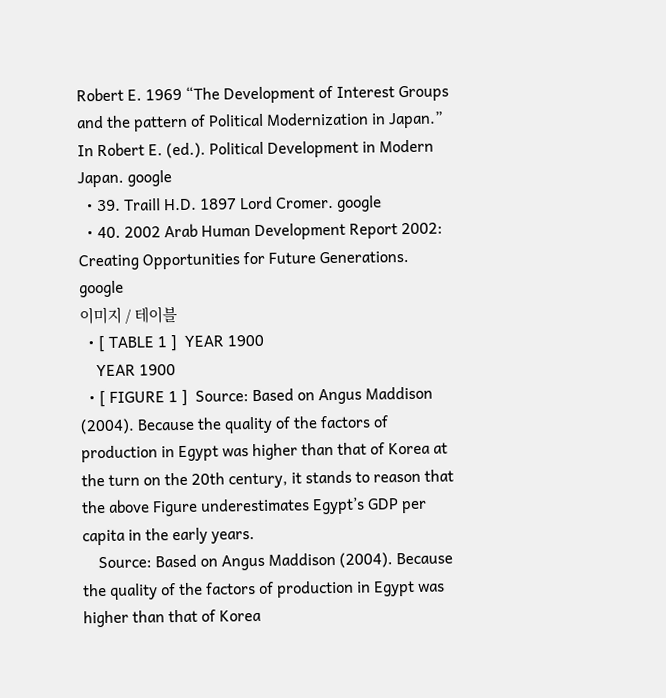Robert E. 1969 “The Development of Interest Groups and the pattern of Political Modernization in Japan.” In Robert E. (ed.). Political Development in Modern Japan. google
  • 39. Traill H.D. 1897 Lord Cromer. google
  • 40. 2002 Arab Human Development Report 2002: Creating Opportunities for Future Generations. google
이미지 / 테이블
  • [ TABLE 1 ]  YEAR 1900
    YEAR 1900
  • [ FIGURE 1 ]  Source: Based on Angus Maddison (2004). Because the quality of the factors of production in Egypt was higher than that of Korea at the turn on the 20th century, it stands to reason that the above Figure underestimates Egypt’s GDP per capita in the early years.
    Source: Based on Angus Maddison (2004). Because the quality of the factors of production in Egypt was higher than that of Korea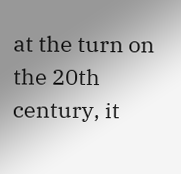at the turn on the 20th century, it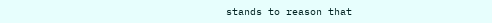stands to reason that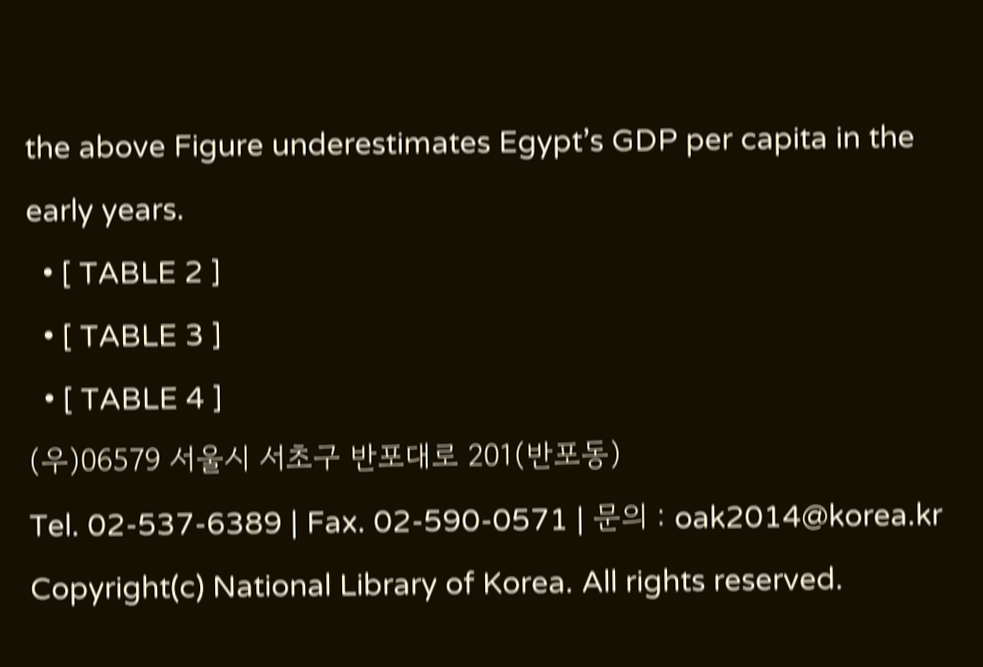the above Figure underestimates Egypt’s GDP per capita in the early years.
  • [ TABLE 2 ]
  • [ TABLE 3 ]
  • [ TABLE 4 ]
(우)06579 서울시 서초구 반포대로 201(반포동)
Tel. 02-537-6389 | Fax. 02-590-0571 | 문의 : oak2014@korea.kr
Copyright(c) National Library of Korea. All rights reserved.